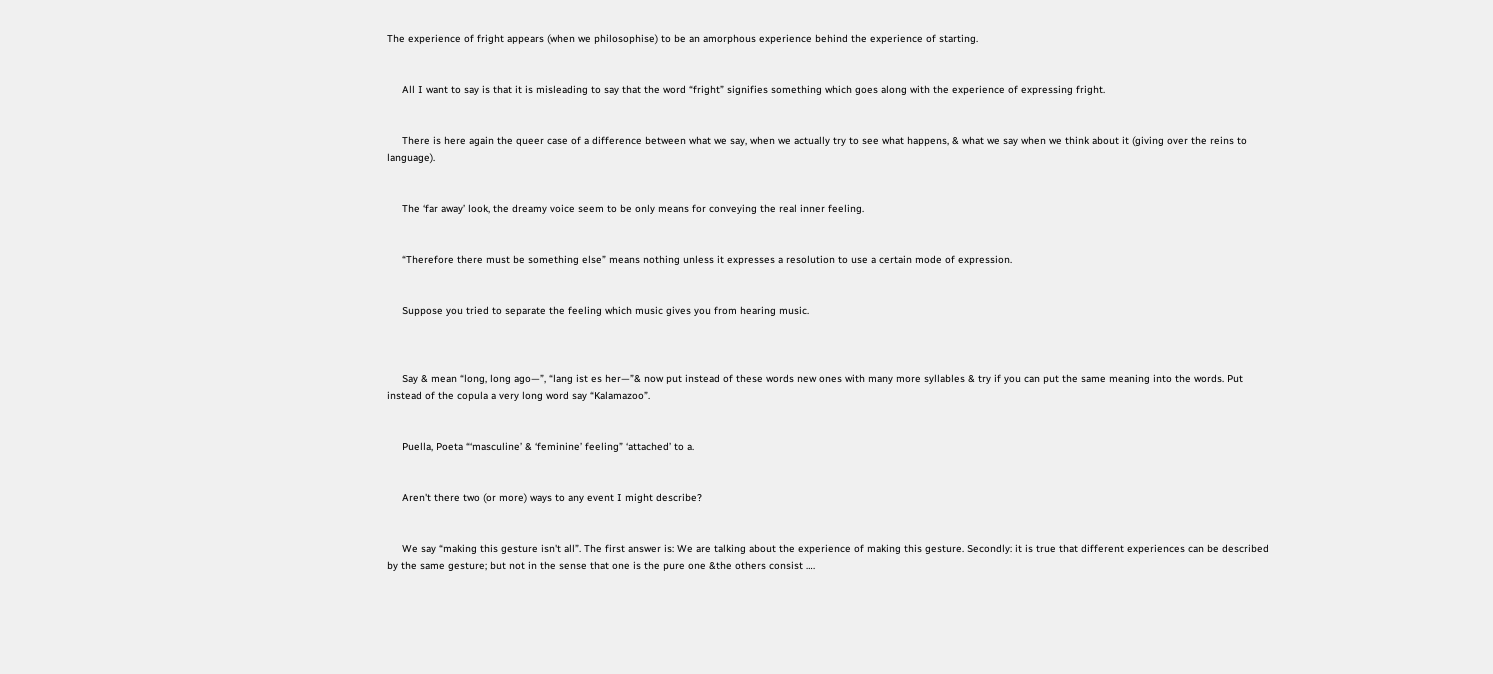The experience of fright appears (when we philosophise) to be an amorphous experience behind the experience of starting.


     All I want to say is that it is misleading to say that the word “fright” signifies something which goes along with the experience of expressing fright.


     There is here again the queer case of a difference between what we say, when we actually try to see what happens, & what we say when we think about it (giving over the reins to language).


     The ‘far away’ look, the dreamy voice seem to be only means for conveying the real inner feeling.


     “Therefore there must be something else” means nothing unless it expresses a resolution to use a certain mode of expression.


     Suppose you tried to separate the feeling which music gives you from hearing music.



     Say & mean “long, long ago—”, “lang ist es her—”& now put instead of these words new ones with many more syllables & try if you can put the same meaning into the words. Put instead of the copula a very long word say “Kalamazoo”.


     Puella, Poeta “‘masculine’ & ‘feminine’ feeling” ‘attached’ to a.


     Aren't there two (or more) ways to any event I might describe?


     We say “making this gesture isn't all”. The first answer is: We are talking about the experience of making this gesture. Secondly: it is true that different experiences can be described by the same gesture; but not in the sense that one is the pure one &the others consist ….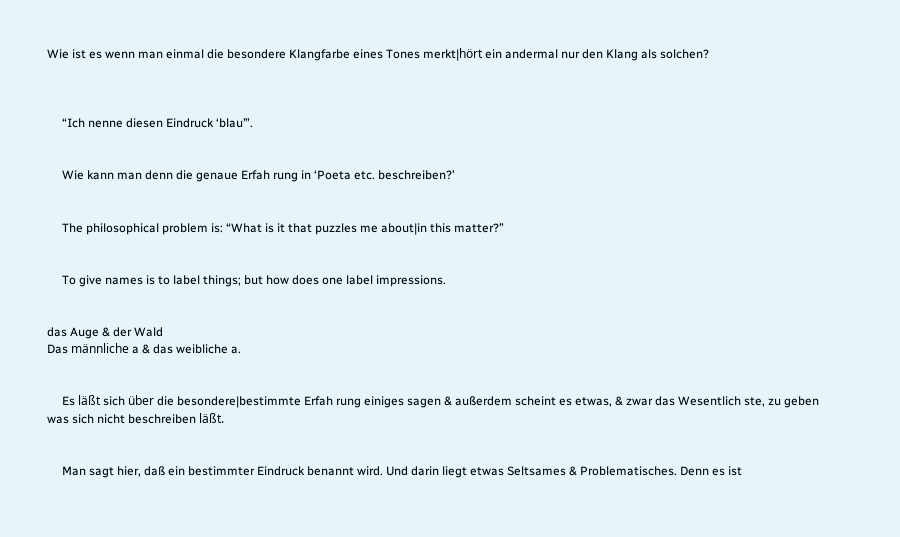Wie ist es wenn man einmal die besondere Klangfarbe eines Tones merkt|hört ein andermal nur den Klang als solchen?



     “Ich nenne diesen Eindruck ‘blau’”.


     Wie kann man denn die genaue Erfah rung in ‘Poeta etc. beschreiben?’


     The philosophical problem is: “What is it that puzzles me about|in this matter?”


     To give names is to label things; but how does one label impressions.


das Auge & der Wald
Das männliche a & das weibliche a.


     Es läßt sich über die besondere|bestimmte Erfah rung einiges sagen & außerdem scheint es etwas, & zwar das Wesentlich ste, zu geben was sich nicht beschreiben läßt.


     Man sagt hier, daß ein bestimmter Eindruck benannt wird. Und darin liegt etwas Seltsames & Problematisches. Denn es ist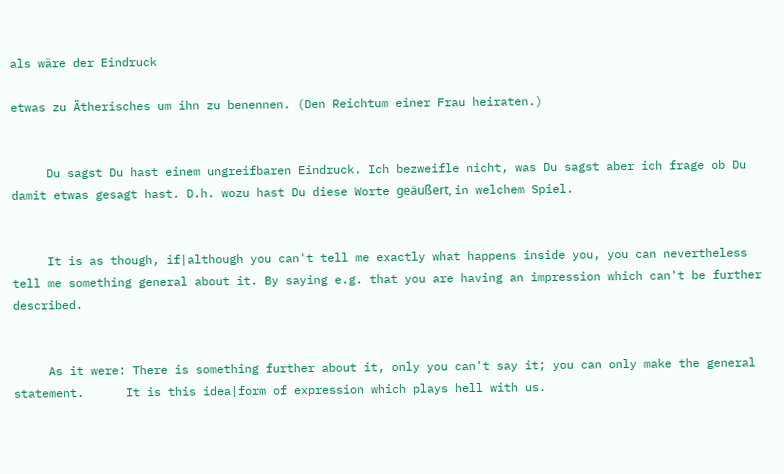als wäre der Eindruck

etwas zu Ätherisches um ihn zu benennen. (Den Reichtum einer Frau heiraten.)


     Du sagst Du hast einem ungreifbaren Eindruck. Ich bezweifle nicht, was Du sagst aber ich frage ob Du damit etwas gesagt hast. D.h. wozu hast Du diese Worte geäußert, in welchem Spiel.


     It is as though, if|although you can't tell me exactly what happens inside you, you can nevertheless tell me something general about it. By saying e.g. that you are having an impression which can't be further described.


     As it were: There is something further about it, only you can't say it; you can only make the general statement.      It is this idea|form of expression which plays hell with us.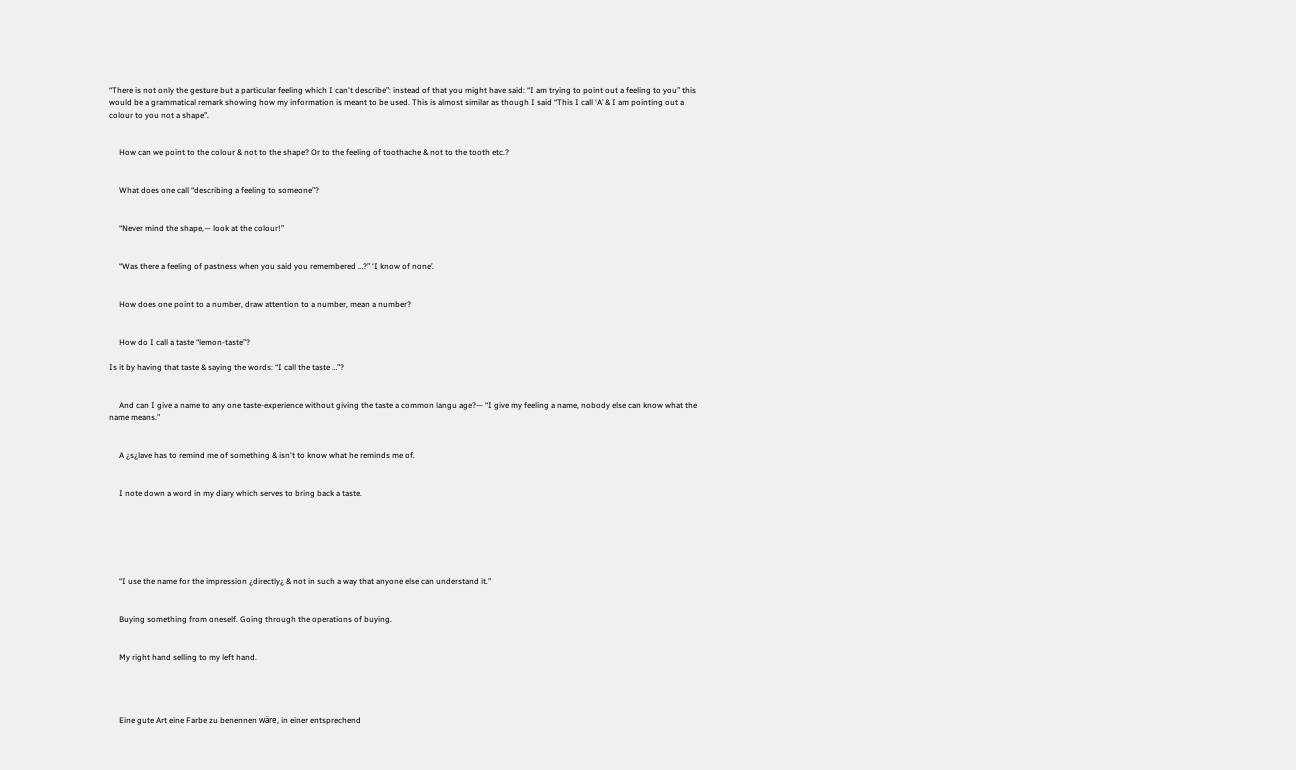“There is not only the gesture but a particular feeling which I can't describe”: instead of that you might have said: “I am trying to point out a feeling to you” this would be a grammatical remark showing how my information is meant to be used. This is almost similar as though I said “This I call ‘A’ & I am pointing out a colour to you not a shape”.


     How can we point to the colour & not to the shape? Or to the feeling of toothache & not to the tooth etc.?


     What does one call “describing a feeling to someone”?


     “Never mind the shape,— look at the colour!”


     “Was there a feeling of pastness when you said you remembered …?” ‘I know of none’.


     How does one point to a number, draw attention to a number, mean a number?


     How do I call a taste “lemon-taste”?

Is it by having that taste & saying the words: “I call the taste …”?


     And can I give a name to any one taste-experience without giving the taste a common langu age?— “I give my feeling a name, nobody else can know what the name means.”


     A ¿s¿lave has to remind me of something & isn't to know what he reminds me of.


     I note down a word in my diary which serves to bring back a taste.






     “I use the name for the impression ¿directly¿ & not in such a way that anyone else can understand it.”


     Buying something from oneself. Going through the operations of buying.


     My right hand selling to my left hand.




     Eine gute Art eine Farbe zu benennen wäre, in einer entsprechend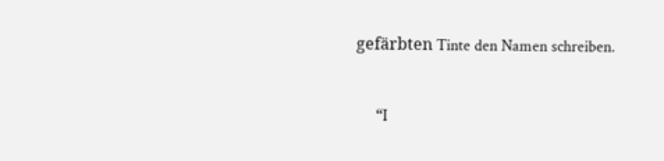gefärbten Tinte den Namen schreiben.


     “I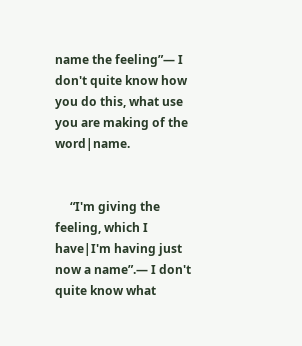name the feeling”— I don't quite know how you do this, what use you are making of the word|name.


     “I'm giving the feeling, which I have|I'm having just now a name”.— I don't quite know what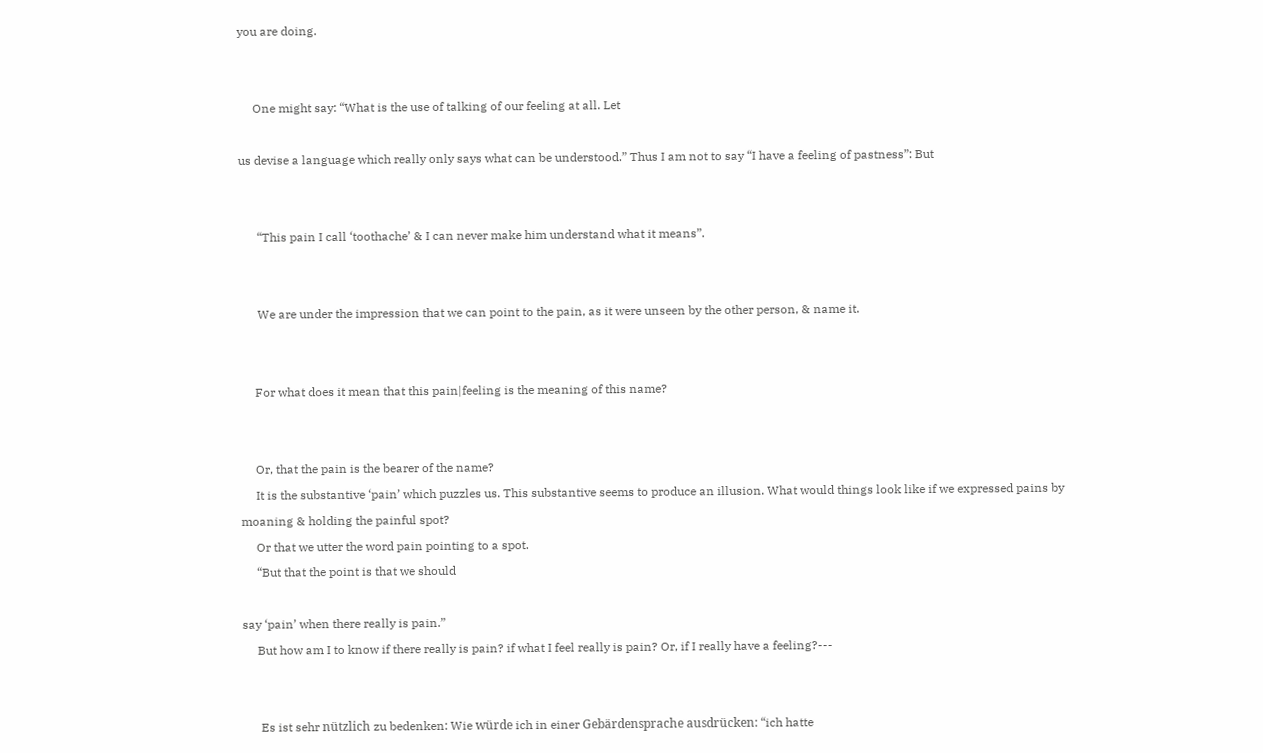you are doing.


     One might say: “What is the use of talking of our feeling at all. Let

us devise a language which really only says what can be understood.” Thus I am not to say “I have a feeling of pastness”: But


      “This pain I call ‘toothache’ & I can never make him understand what it means”.


      We are under the impression that we can point to the pain, as it were unseen by the other person, & name it.


     For what does it mean that this pain|feeling is the meaning of this name?


     Or, that the pain is the bearer of the name?
     It is the substantive ‘pain’ which puzzles us. This substantive seems to produce an illusion. What would things look like if we expressed pains by moaning & holding the painful spot?
     Or that we utter the word pain pointing to a spot.
     “But that the point is that we should

say ‘pain’ when there really is pain.”
     But how am I to know if there really is pain? if what I feel really is pain? Or, if I really have a feeling?---


      Es ist sehr nützlich zu bedenken: Wie würde ich in einer Gebärdensprache ausdrücken: “ich hatte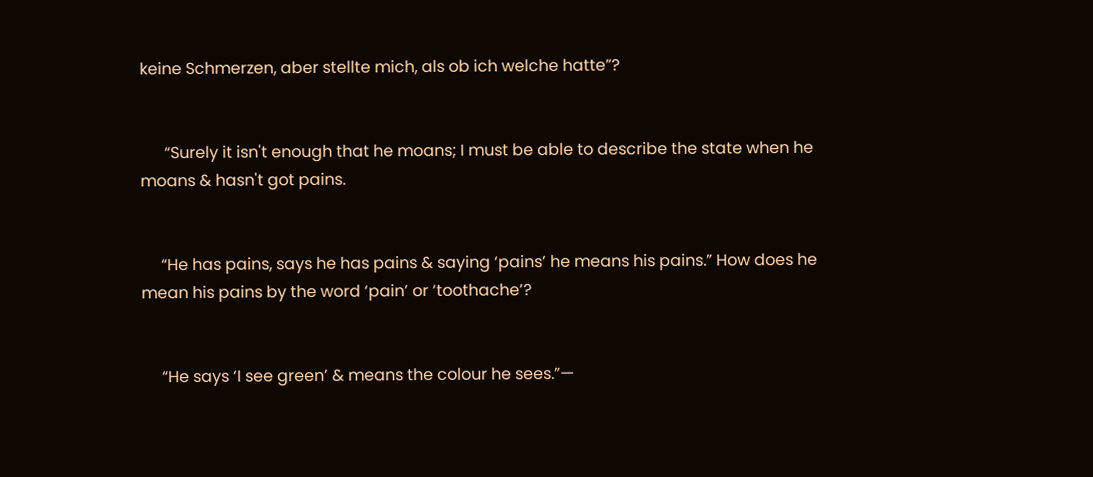keine Schmerzen, aber stellte mich, als ob ich welche hatte”?


      “Surely it isn't enough that he moans; I must be able to describe the state when he moans & hasn't got pains.


     “He has pains, says he has pains & saying ‘pains’ he means his pains.” How does he mean his pains by the word ‘pain’ or ‘toothache’?


     “He says ‘I see green’ & means the colour he sees.”—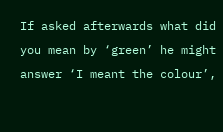If asked afterwards what did you mean by ‘green’ he might answer ‘I meant the colour’,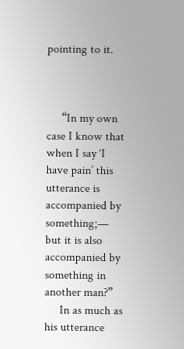pointing to it.



     “In my own case I know that when I say ‘I have pain’ this utterance is accompanied by something;— but it is also accompanied by something in another man?”
     In as much as his utterance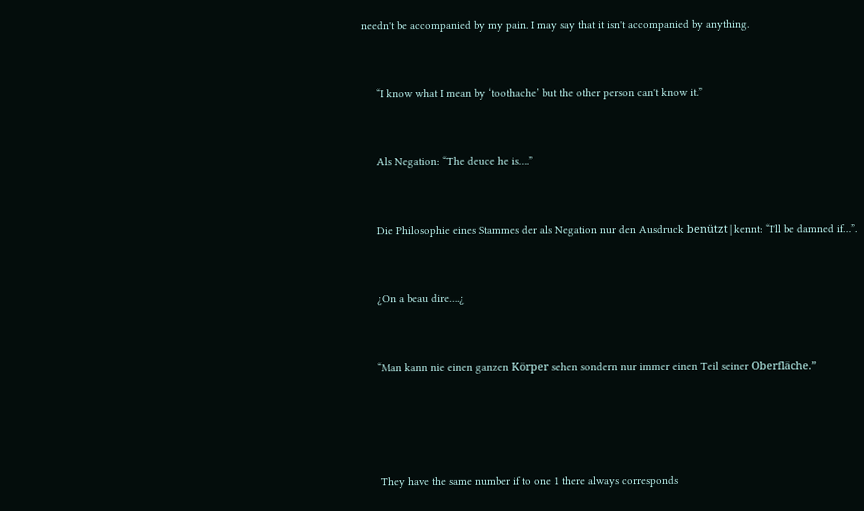needn't be accompanied by my pain. I may say that it isn't accompanied by anything.


     “I know what I mean by ‘toothache’ but the other person can't know it.”


     Als Negation: “The deuce he is….”


     Die Philosophie eines Stammes der als Negation nur den Ausdruck benützt|kennt: “I'll be damned if…”.


     ¿On a beau dire….¿


     “Man kann nie einen ganzen Körper sehen sondern nur immer einen Teil seiner Oberfläche.”




      They have the same number if to one 1 there always corresponds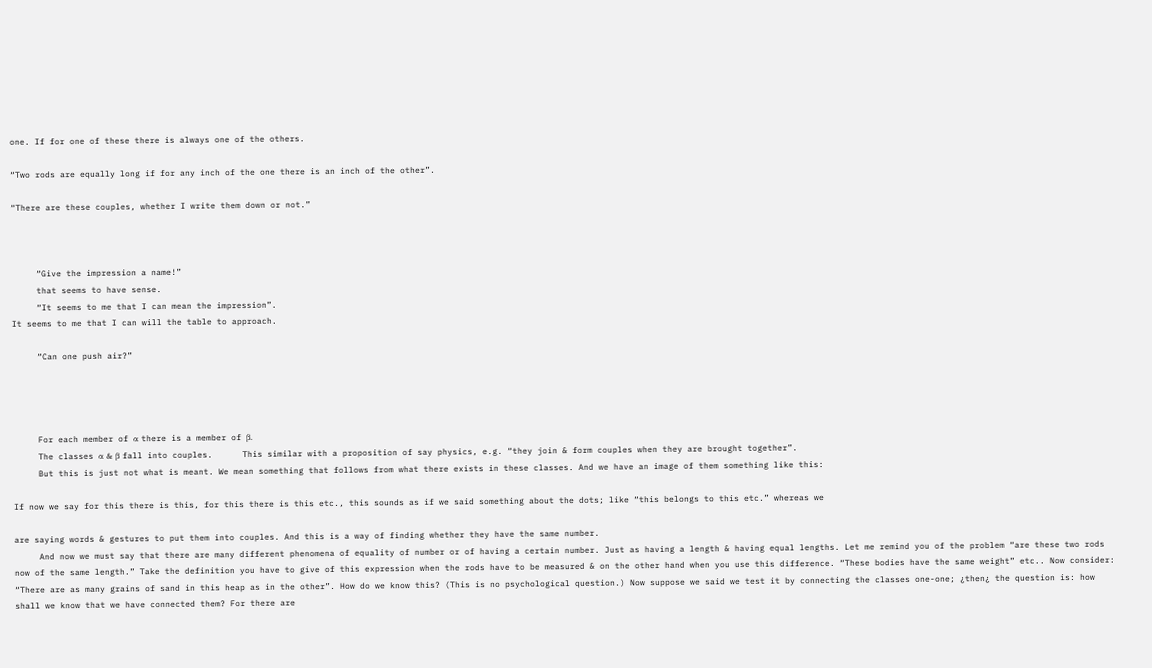one. If for one of these there is always one of the others.

“Two rods are equally long if for any inch of the one there is an inch of the other”.

“There are these couples, whether I write them down or not.”



     “Give the impression a name!”
     that seems to have sense.
     “It seems to me that I can mean the impression”.
It seems to me that I can will the table to approach.

     “Can one push air?”




     For each member of α there is a member of β.
     The classes α & β fall into couples.      This similar with a proposition of say physics, e.g. “they join & form couples when they are brought together”.
     But this is just not what is meant. We mean something that follows from what there exists in these classes. And we have an image of them something like this:

If now we say for this there is this, for this there is this etc., this sounds as if we said something about the dots; like “this belongs to this etc.” whereas we

are saying words & gestures to put them into couples. And this is a way of finding whether they have the same number.
     And now we must say that there are many different phenomena of equality of number or of having a certain number. Just as having a length & having equal lengths. Let me remind you of the problem “are these two rods now of the same length.” Take the definition you have to give of this expression when the rods have to be measured & on the other hand when you use this difference. “These bodies have the same weight” etc.. Now consider: “There are as many grains of sand in this heap as in the other”. How do we know this? (This is no psychological question.) Now suppose we said we test it by connecting the classes one-one; ¿then¿ the question is: how shall we know that we have connected them? For there are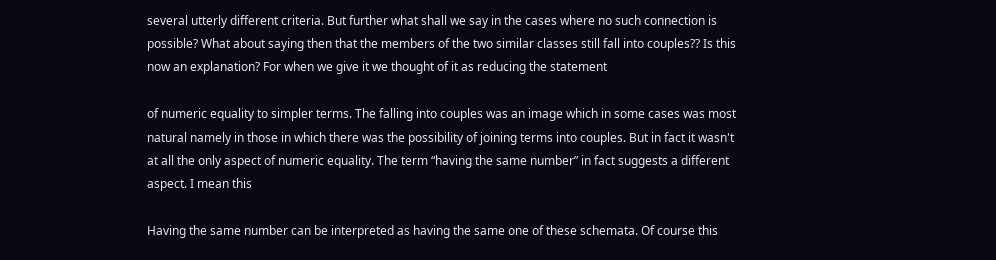several utterly different criteria. But further what shall we say in the cases where no such connection is possible? What about saying then that the members of the two similar classes still fall into couples?? Is this now an explanation? For when we give it we thought of it as reducing the statement

of numeric equality to simpler terms. The falling into couples was an image which in some cases was most natural namely in those in which there was the possibility of joining terms into couples. But in fact it wasn't at all the only aspect of numeric equality. The term “having the same number” in fact suggests a different aspect. I mean this

Having the same number can be interpreted as having the same one of these schemata. Of course this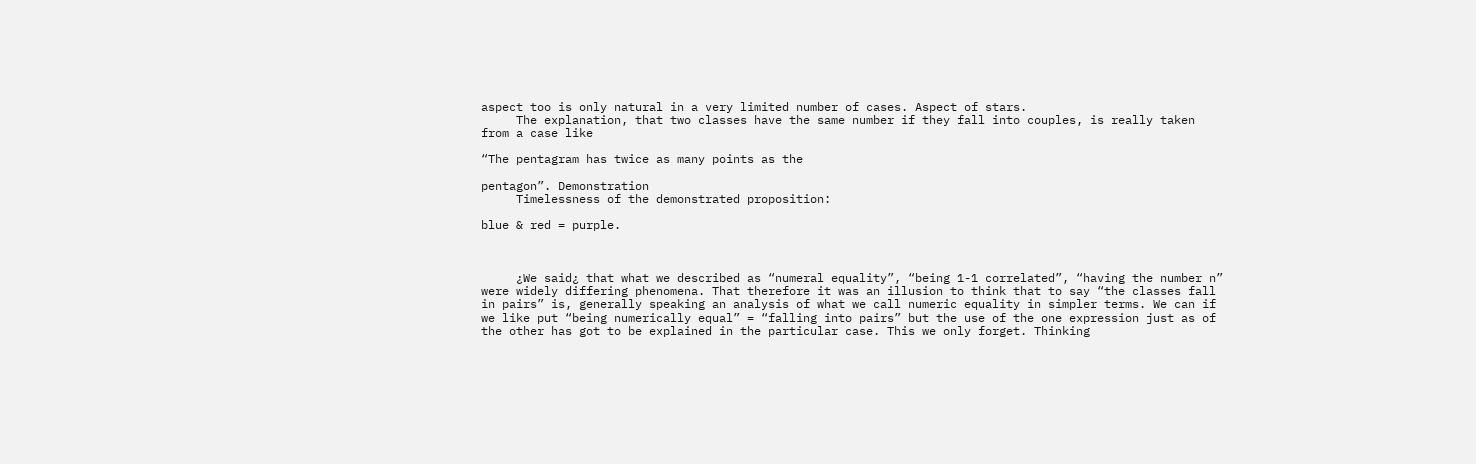aspect too is only natural in a very limited number of cases. Aspect of stars.
     The explanation, that two classes have the same number if they fall into couples, is really taken from a case like

“The pentagram has twice as many points as the

pentagon”. Demonstration
     Timelessness of the demonstrated proposition:

blue & red = purple.



     ¿We said¿ that what we described as “numeral equality”, “being 1-1 correlated”, “having the number n” were widely differing phenomena. That therefore it was an illusion to think that to say “the classes fall in pairs” is, generally speaking an analysis of what we call numeric equality in simpler terms. We can if we like put “being numerically equal” = “falling into pairs” but the use of the one expression just as of the other has got to be explained in the particular case. This we only forget. Thinking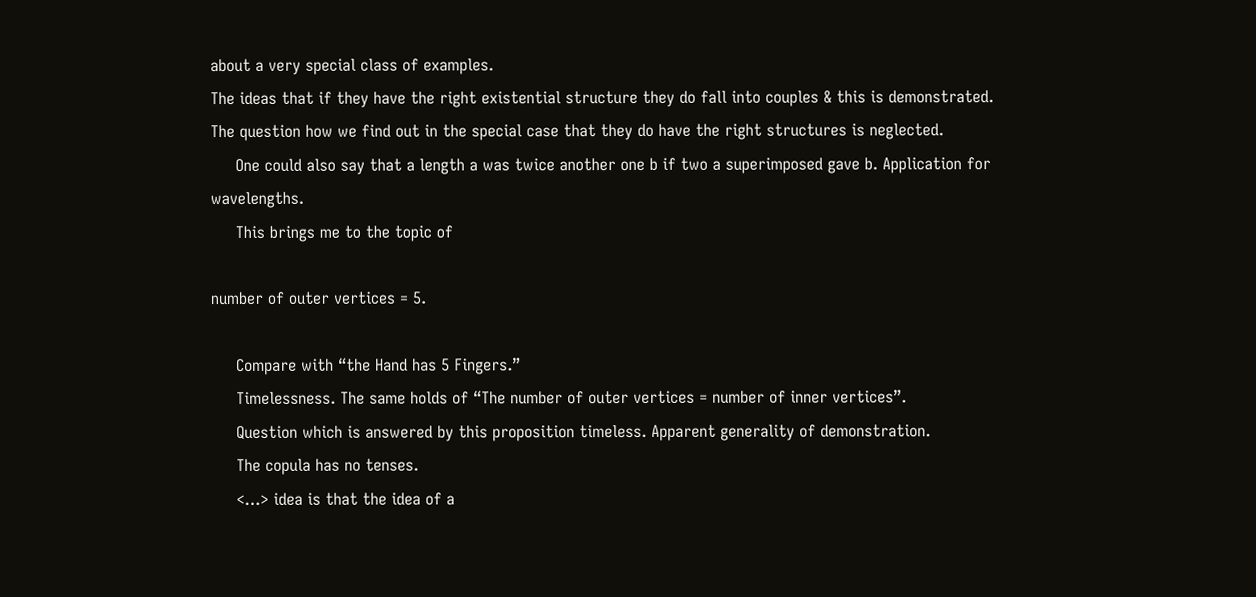about a very special class of examples.
The ideas that if they have the right existential structure they do fall into couples & this is demonstrated. The question how we find out in the special case that they do have the right structures is neglected.
     One could also say that a length a was twice another one b if two a superimposed gave b. Application for wavelengths.
     This brings me to the topic of

number of outer vertices = 5.

     Compare with “the Hand has 5 Fingers.”
     Timelessness. The same holds of “The number of outer vertices = number of inner vertices”.
     Question which is answered by this proposition timeless. Apparent generality of demonstration.
     The copula has no tenses.
     <…> idea is that the idea of a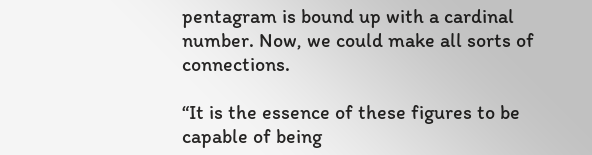pentagram is bound up with a cardinal number. Now, we could make all sorts of connections.

“It is the essence of these figures to be capable of being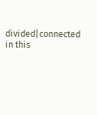divided|connected in this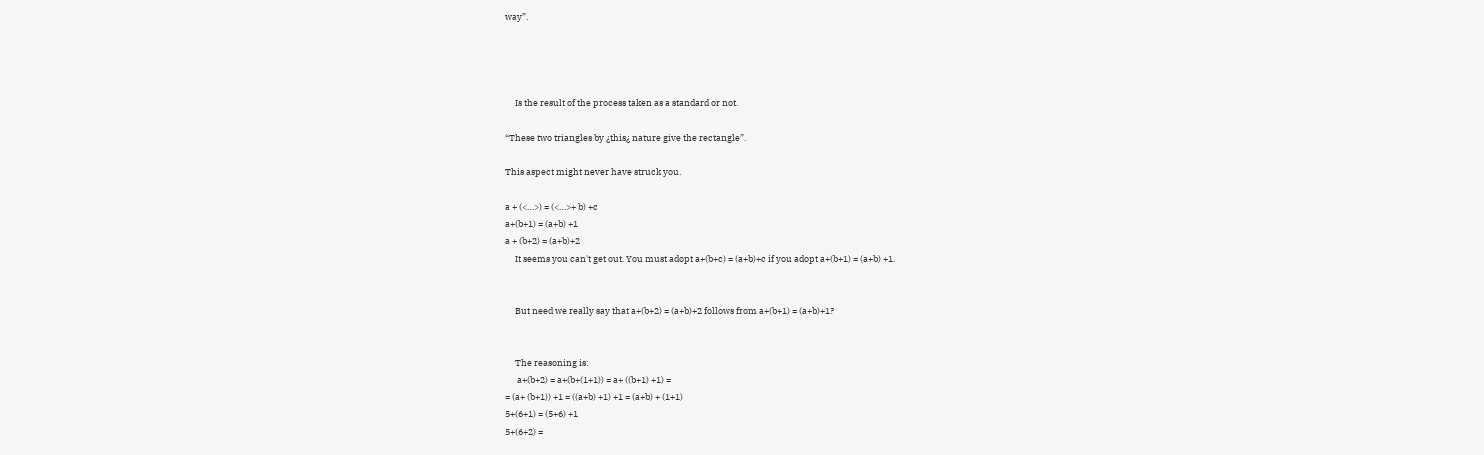way”.




     Is the result of the process taken as a standard or not.

“These two triangles by ¿this¿ nature give the rectangle”.

This aspect might never have struck you.

a + (<…>) = (<…>+ b) +c
a+(b+1) = (a+b) +1
a + (b+2) = (a+b)+2
     It seems you can't get out. You must adopt a+(b+c) = (a+b)+c if you adopt a+(b+1) = (a+b) +1.


     But need we really say that a+(b+2) = (a+b)+2 follows from a+(b+1) = (a+b)+1?


     The reasoning is:
      a+(b+2) = a+(b+(1+1)) = a+ ((b+1) +1) =
= (a+ (b+1)) +1 = ((a+b) +1) +1 = (a+b) + (1+1)
5+(6+1) = (5+6) +1
5+(6+2) =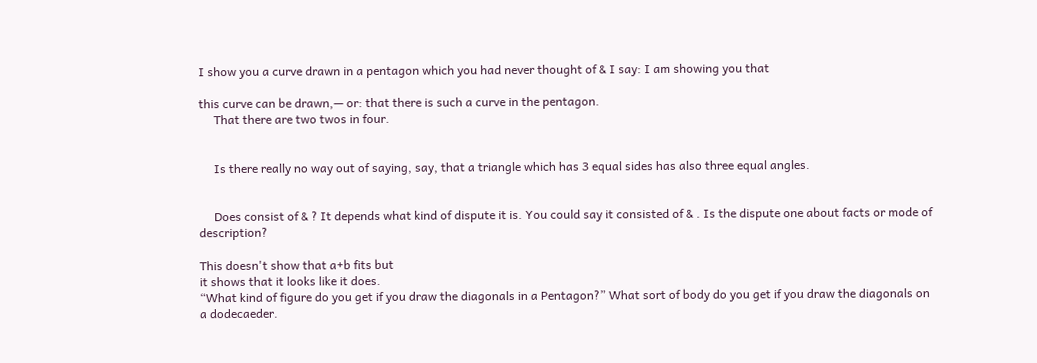I show you a curve drawn in a pentagon which you had never thought of & I say: I am showing you that

this curve can be drawn,— or: that there is such a curve in the pentagon.
     That there are two twos in four.


     Is there really no way out of saying, say, that a triangle which has 3 equal sides has also three equal angles.


     Does consist of & ? It depends what kind of dispute it is. You could say it consisted of & . Is the dispute one about facts or mode of description?

This doesn't show that a+b fits but
it shows that it looks like it does.
“What kind of figure do you get if you draw the diagonals in a Pentagon?” What sort of body do you get if you draw the diagonals on a dodecaeder.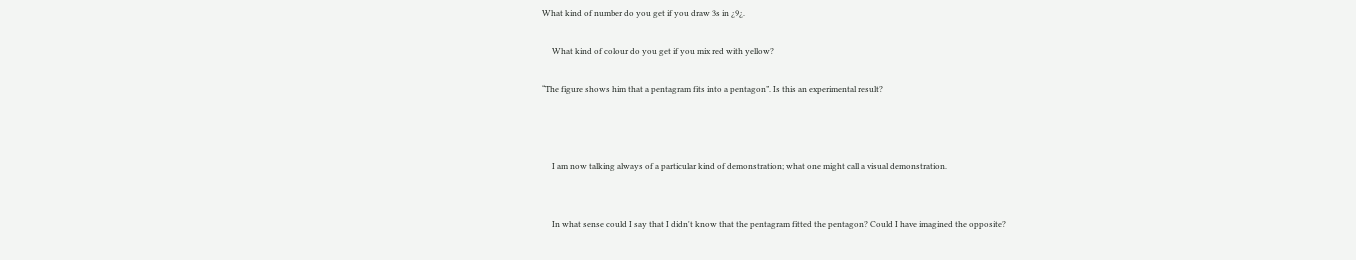What kind of number do you get if you draw 3s in ¿9¿.

     What kind of colour do you get if you mix red with yellow?

“The figure shows him that a pentagram fits into a pentagon”. Is this an experimental result?



     I am now talking always of a particular kind of demonstration; what one might call a visual demonstration.


     In what sense could I say that I didn't know that the pentagram fitted the pentagon? Could I have imagined the opposite?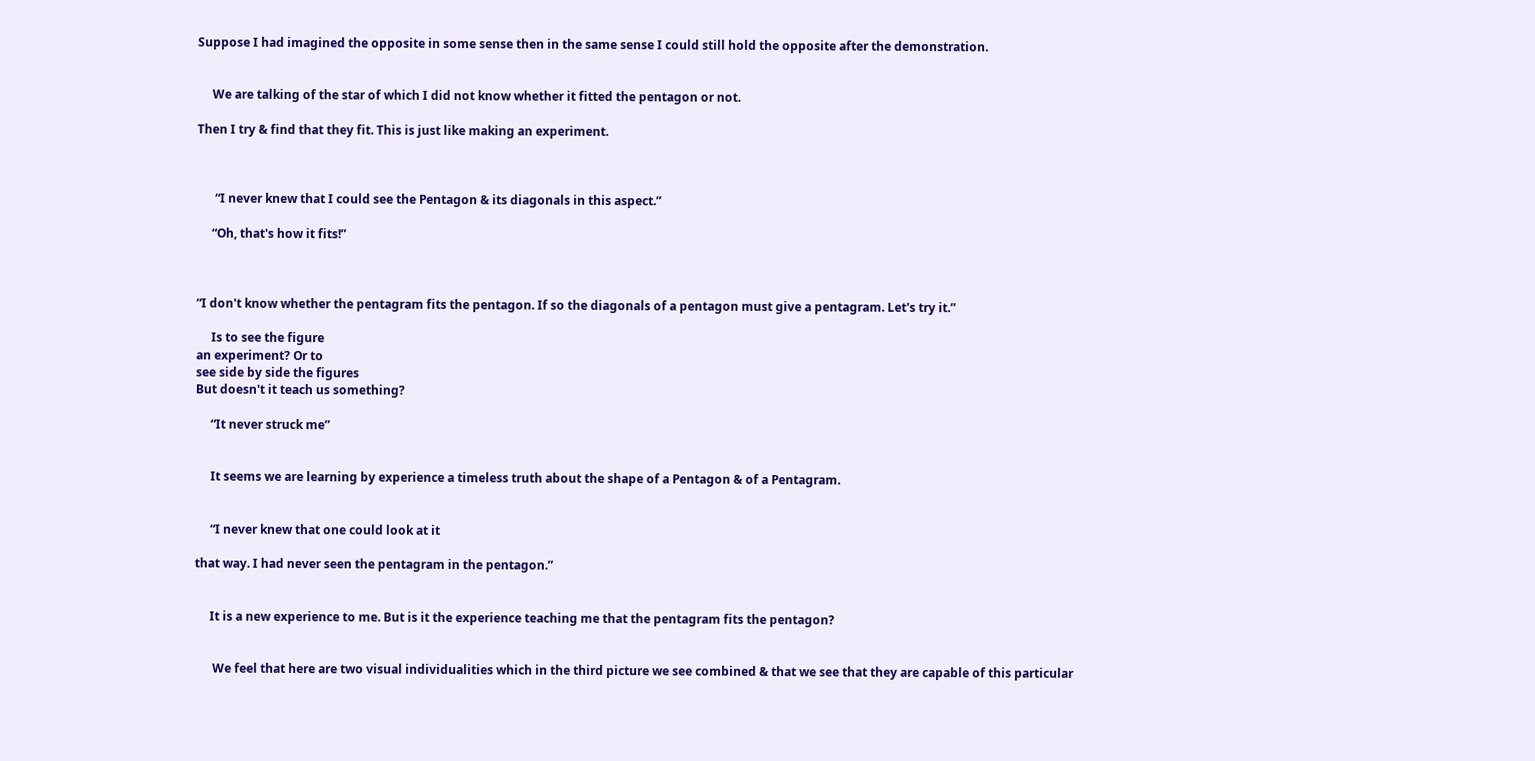Suppose I had imagined the opposite in some sense then in the same sense I could still hold the opposite after the demonstration.


     We are talking of the star of which I did not know whether it fitted the pentagon or not.

Then I try & find that they fit. This is just like making an experiment.



      “I never knew that I could see the Pentagon & its diagonals in this aspect.”

     “Oh, that's how it fits!”



“I don't know whether the pentagram fits the pentagon. If so the diagonals of a pentagon must give a pentagram. Let's try it.”

     Is to see the figure
an experiment? Or to
see side by side the figures
But doesn't it teach us something?

     “It never struck me”


     It seems we are learning by experience a timeless truth about the shape of a Pentagon & of a Pentagram.


     “I never knew that one could look at it

that way. I had never seen the pentagram in the pentagon.”


     It is a new experience to me. But is it the experience teaching me that the pentagram fits the pentagon?


      We feel that here are two visual individualities which in the third picture we see combined & that we see that they are capable of this particular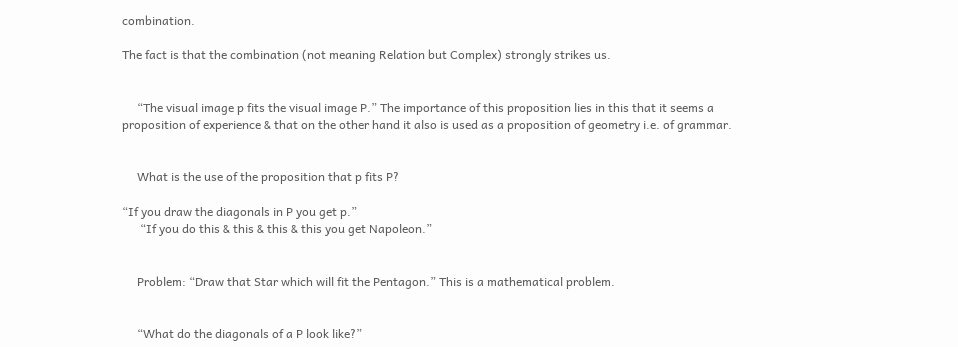combination.

The fact is that the combination (not meaning Relation but Complex) strongly strikes us.


     “The visual image p fits the visual image P.” The importance of this proposition lies in this that it seems a proposition of experience & that on the other hand it also is used as a proposition of geometry i.e. of grammar.


     What is the use of the proposition that p fits P?

“If you draw the diagonals in P you get p.”
      “If you do this & this & this & this you get Napoleon.”


     Problem: “Draw that Star which will fit the Pentagon.” This is a mathematical problem.


     “What do the diagonals of a P look like?”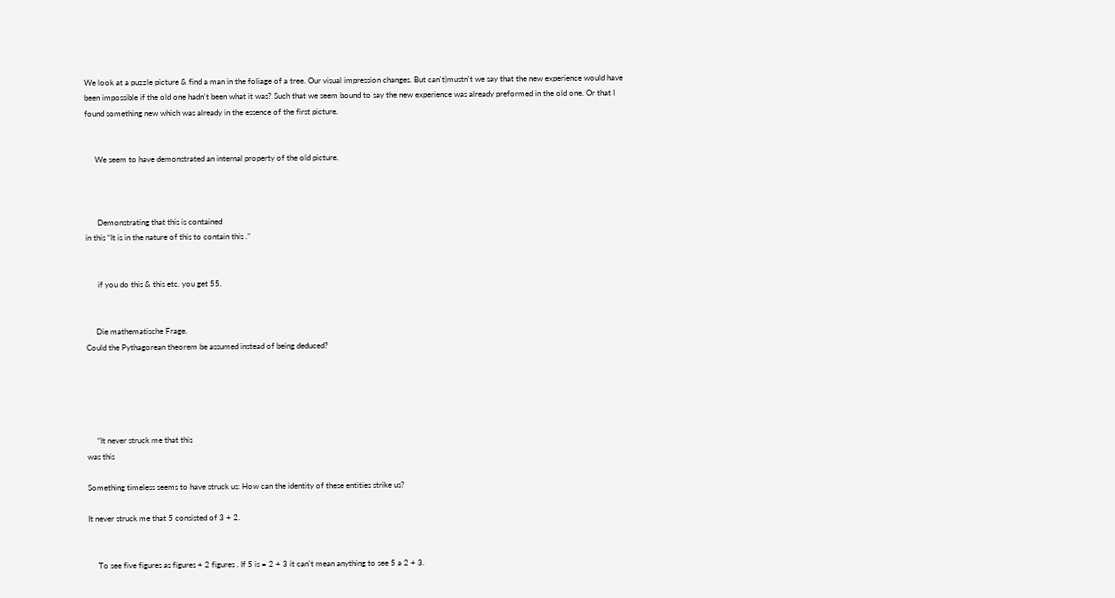We look at a puzzle picture & find a man in the foliage of a tree. Our visual impression changes. But can't|mustn't we say that the new experience would have been impossible if the old one hadn't been what it was? Such that we seem bound to say the new experience was already preformed in the old one. Or that I found something new which was already in the essence of the first picture.


     We seem to have demonstrated an internal property of the old picture.



      Demonstrating that this is contained
in this “It is in the nature of this to contain this .”


      if you do this & this etc. you get 55.


     Die mathematische Frage.
Could the Pythagorean theorem be assumed instead of being deduced?





     “It never struck me that this
was this

Something timeless seems to have struck us: How can the identity of these entities strike us?

It never struck me that 5 consisted of 3 + 2.


     To see five figures as figures + 2 figures . If 5 is = 2 + 3 it can't mean anything to see 5 a 2 + 3.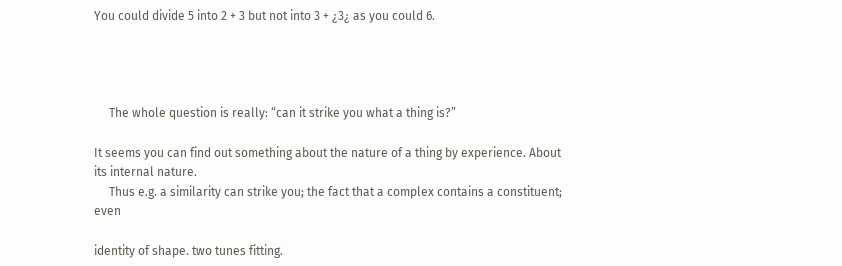You could divide 5 into 2 + 3 but not into 3 + ¿3¿ as you could 6.




     The whole question is really: “can it strike you what a thing is?”

It seems you can find out something about the nature of a thing by experience. About its internal nature.
     Thus e.g. a similarity can strike you; the fact that a complex contains a constituent; even

identity of shape. two tunes fitting.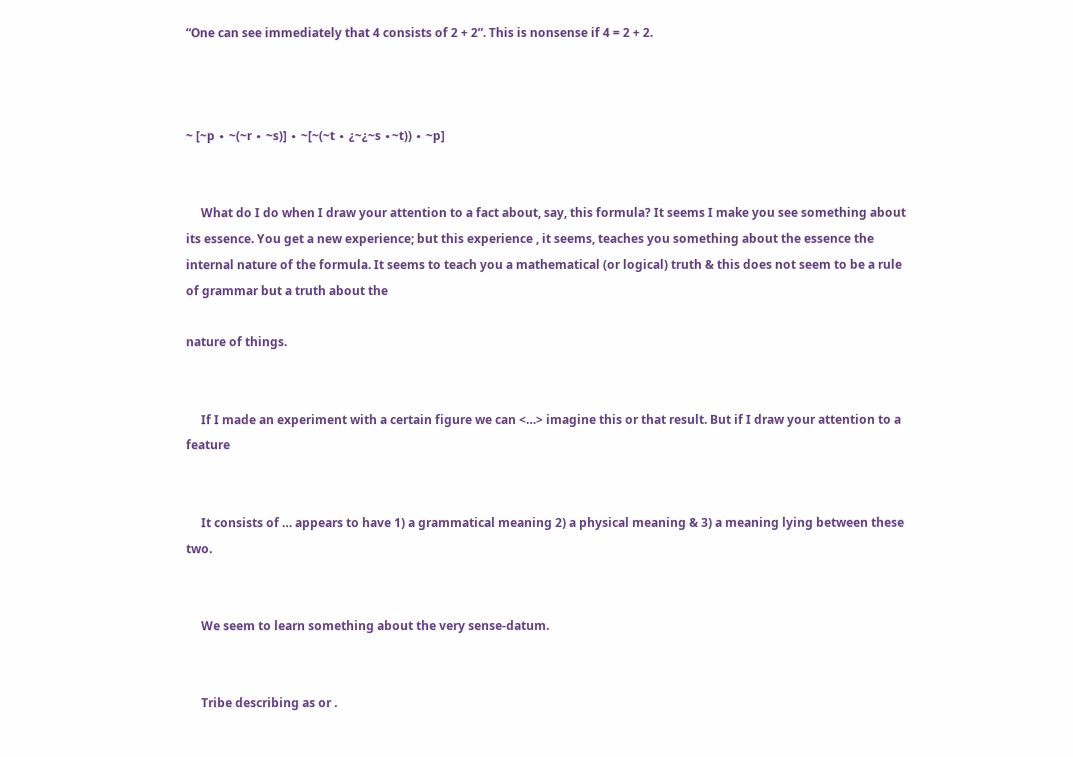“One can see immediately that 4 consists of 2 + 2”. This is nonsense if 4 = 2 + 2.



~ [~p ∙ ~(~r ∙ ~s)] ∙ ~[~(~t ∙ ¿~¿~s ∙~t)) ∙ ~p]


     What do I do when I draw your attention to a fact about, say, this formula? It seems I make you see something about its essence. You get a new experience; but this experience , it seems, teaches you something about the essence the internal nature of the formula. It seems to teach you a mathematical (or logical) truth & this does not seem to be a rule of grammar but a truth about the

nature of things.


     If I made an experiment with a certain figure we can <…> imagine this or that result. But if I draw your attention to a feature


     It consists of … appears to have 1) a grammatical meaning 2) a physical meaning & 3) a meaning lying between these two.


     We seem to learn something about the very sense-datum.


     Tribe describing as or .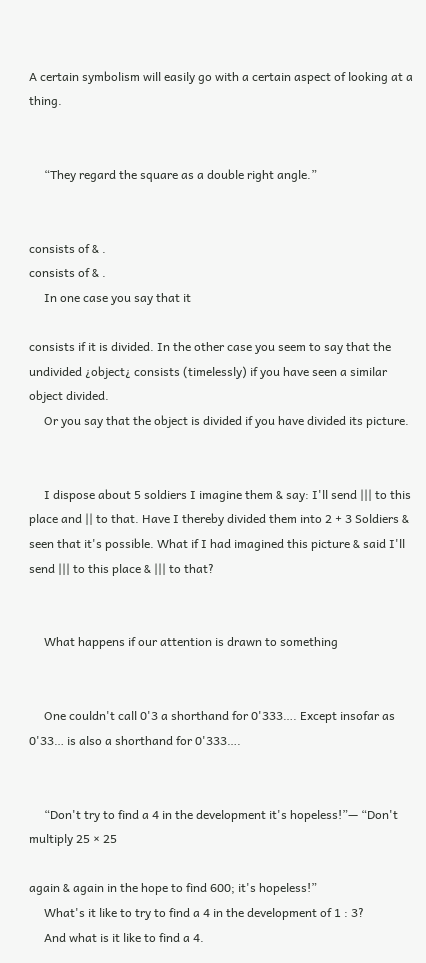A certain symbolism will easily go with a certain aspect of looking at a thing.


     “They regard the square as a double right angle.”


consists of & .
consists of & .
     In one case you say that it

consists if it is divided. In the other case you seem to say that the undivided ¿object¿ consists (timelessly) if you have seen a similar object divided.
     Or you say that the object is divided if you have divided its picture.


     I dispose about 5 soldiers I imagine them & say: I'll send ||| to this place and || to that. Have I thereby divided them into 2 + 3 Soldiers & seen that it's possible. What if I had imagined this picture & said I'll send ||| to this place & ||| to that?


     What happens if our attention is drawn to something


     One couldn't call 0'3 a shorthand for 0'333…. Except insofar as 0'33… is also a shorthand for 0'333….


     “Don't try to find a 4 in the development it's hopeless!”— “Don't multiply 25 × 25

again & again in the hope to find 600; it's hopeless!”
     What's it like to try to find a 4 in the development of 1 : 3?
     And what is it like to find a 4.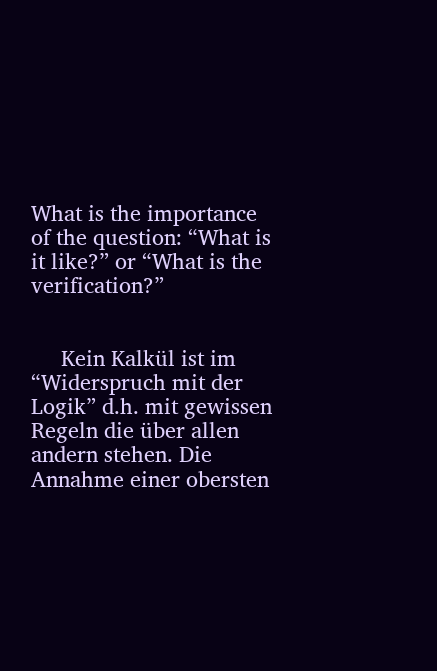What is the importance of the question: “What is it like?” or “What is the verification?”


     Kein Kalkül ist im “Widerspruch mit der Logik” d.h. mit gewissen Regeln die über allen andern stehen. Die Annahme einer obersten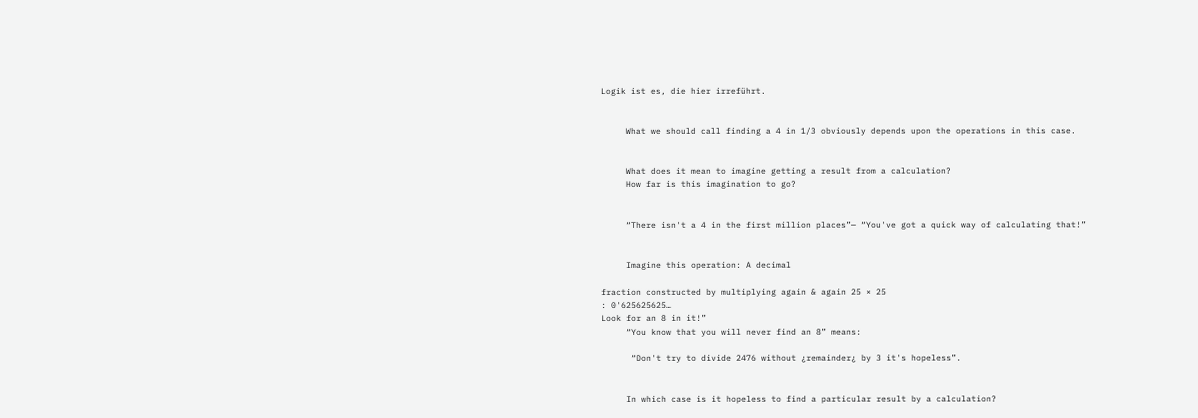Logik ist es, die hier irreführt.


     What we should call finding a 4 in 1/3 obviously depends upon the operations in this case.


     What does it mean to imagine getting a result from a calculation?
     How far is this imagination to go?


     “There isn't a 4 in the first million places”— “You've got a quick way of calculating that!”


     Imagine this operation: A decimal

fraction constructed by multiplying again & again 25 × 25
: 0'625625625…
Look for an 8 in it!”
     “You know that you will never find an 8” means:

      “Don't try to divide 2476 without ¿remainder¿ by 3 it's hopeless”.


     In which case is it hopeless to find a particular result by a calculation?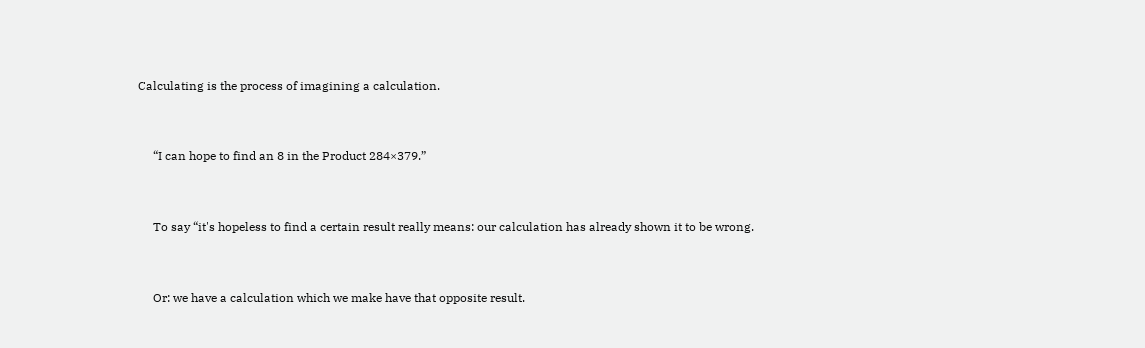Calculating is the process of imagining a calculation.


     “I can hope to find an 8 in the Product 284×379.”


     To say “it's hopeless to find a certain result really means: our calculation has already shown it to be wrong.


     Or: we have a calculation which we make have that opposite result.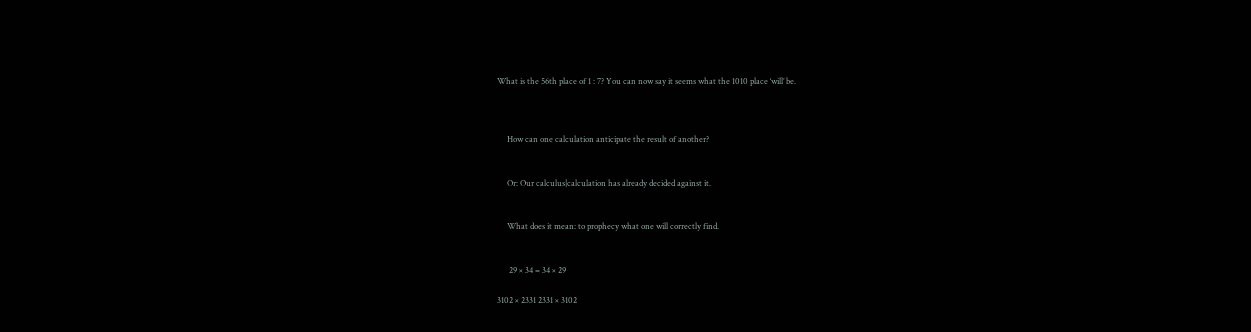What is the 56th place of 1 : 7? You can now say it seems what the 1010 place ‘will’ be.



     How can one calculation anticipate the result of another?


     Or: Our calculus|calculation has already decided against it.


     What does it mean: to prophecy what one will correctly find.


      29 × 34 = 34 × 29

3102 × 2331 2331 × 3102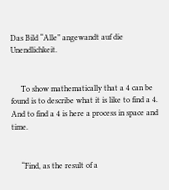Das Bild “Alle” angewandt auf die Unendlichkeit.


     To show mathematically that a 4 can be found is to describe what it is like to find a 4. And to find a 4 is here a process in space and time.


     “Find, as the result of a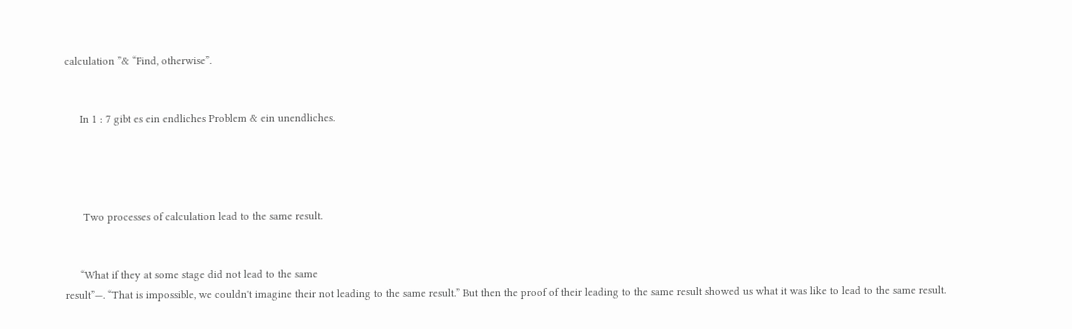calculation ”& “Find, otherwise”.


     In 1 : 7 gibt es ein endliches Problem & ein unendliches.




      Two processes of calculation lead to the same result.


     “What if they at some stage did not lead to the same
result”—. “That is impossible, we couldn't imagine their not leading to the same result.” But then the proof of their leading to the same result showed us what it was like to lead to the same result.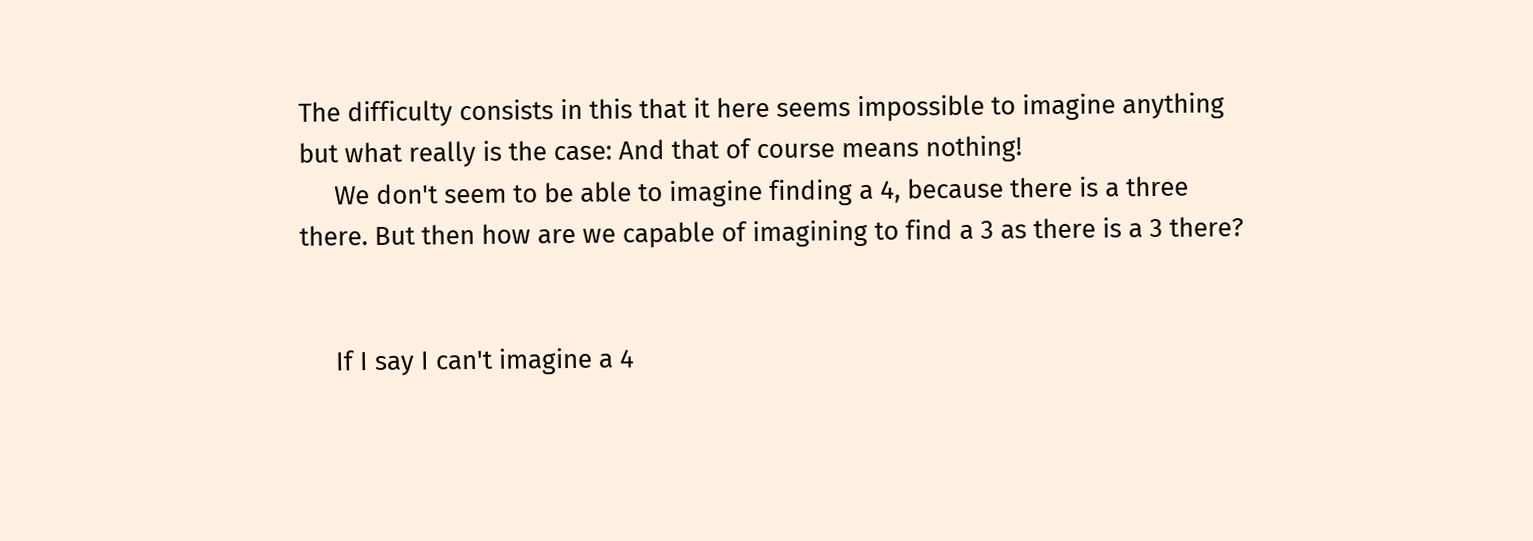The difficulty consists in this that it here seems impossible to imagine anything but what really is the case: And that of course means nothing!
     We don't seem to be able to imagine finding a 4, because there is a three there. But then how are we capable of imagining to find a 3 as there is a 3 there?


     If I say I can't imagine a 4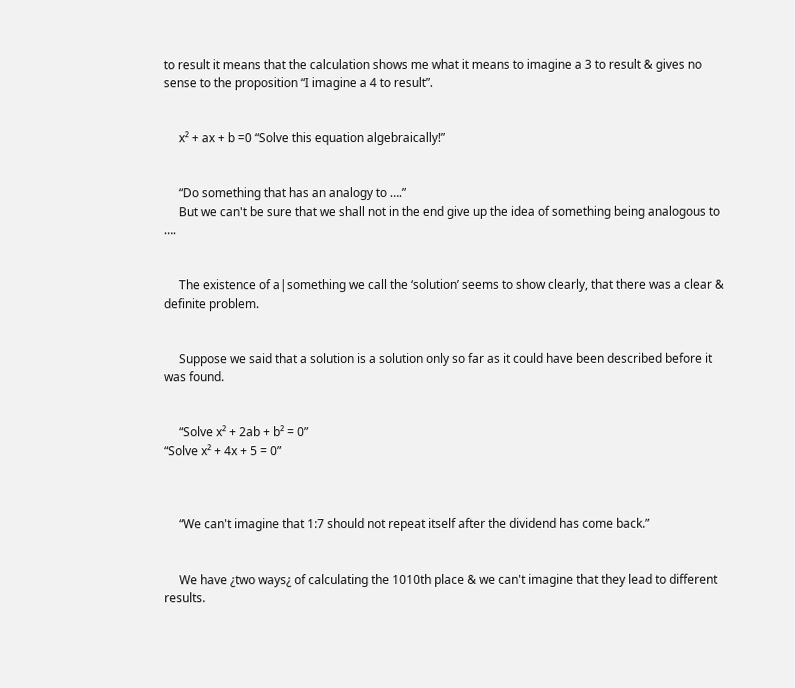to result it means that the calculation shows me what it means to imagine a 3 to result & gives no sense to the proposition “I imagine a 4 to result”.


     x² + ax + b =0 “Solve this equation algebraically!”


     “Do something that has an analogy to ….”
     But we can't be sure that we shall not in the end give up the idea of something being analogous to ….


     The existence of a|something we call the ‘solution’ seems to show clearly, that there was a clear & definite problem.


     Suppose we said that a solution is a solution only so far as it could have been described before it was found.


     “Solve x² + 2ab + b² = 0”
“Solve x² + 4x + 5 = 0”



     “We can't imagine that 1:7 should not repeat itself after the dividend has come back.”


     We have ¿two ways¿ of calculating the 1010th place & we can't imagine that they lead to different results.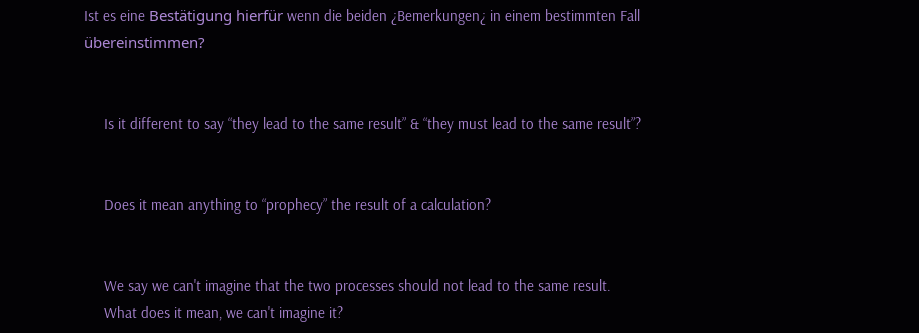Ist es eine Bestätigung hierfür wenn die beiden ¿Bemerkungen¿ in einem bestimmten Fall übereinstimmen?


     Is it different to say “they lead to the same result” & “they must lead to the same result”?


     Does it mean anything to “prophecy” the result of a calculation?


     We say we can't imagine that the two processes should not lead to the same result.
     What does it mean, we can't imagine it?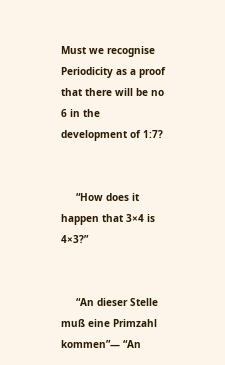Must we recognise Periodicity as a proof that there will be no 6 in the development of 1:7?


     “How does it happen that 3×4 is 4×3?”


     “An dieser Stelle muß eine Primzahl kommen”— “An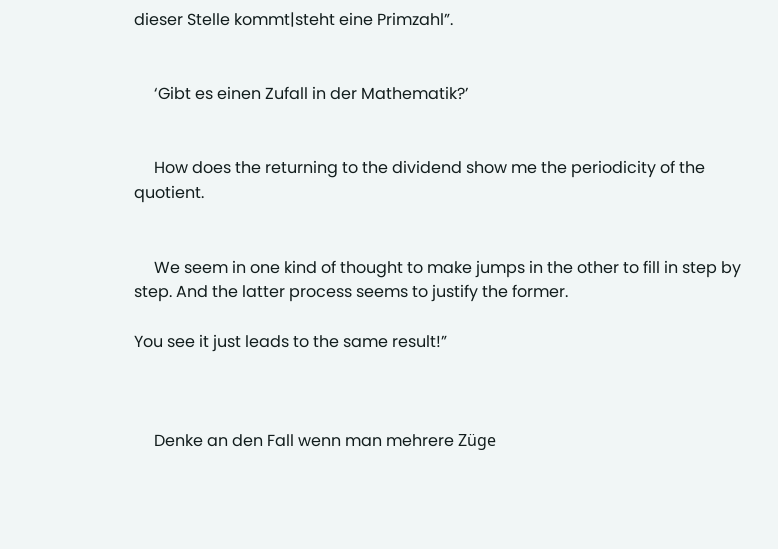dieser Stelle kommt|steht eine Primzahl”.


     ‘Gibt es einen Zufall in der Mathematik?’


     How does the returning to the dividend show me the periodicity of the quotient.


     We seem in one kind of thought to make jumps in the other to fill in step by step. And the latter process seems to justify the former.

You see it just leads to the same result!”



     Denke an den Fall wenn man mehrere Züge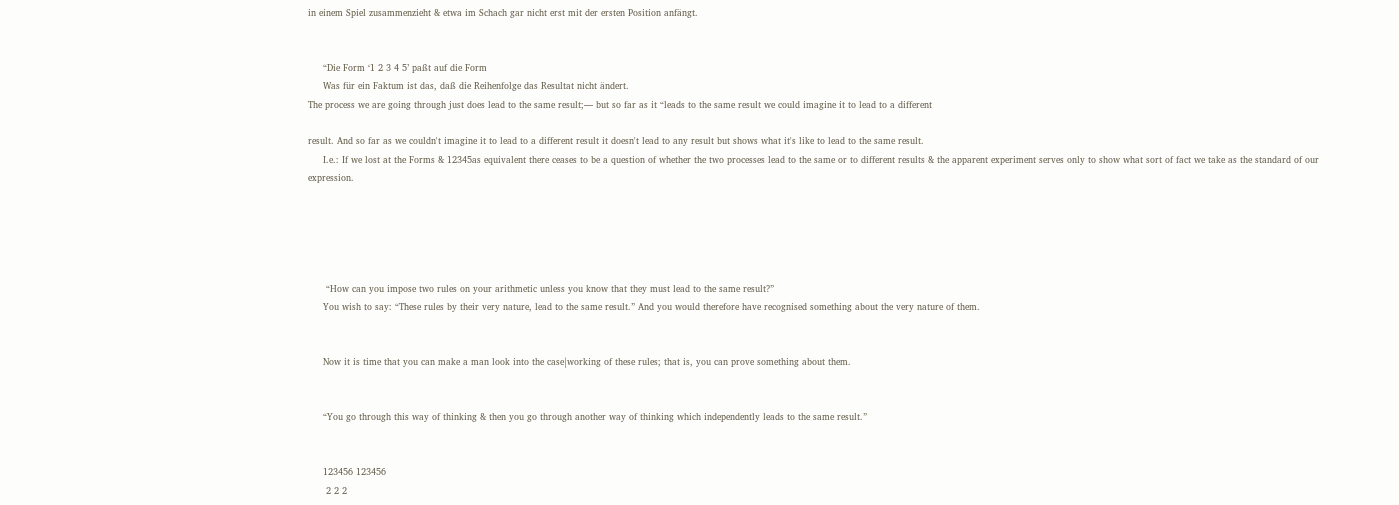in einem Spiel zusammenzieht & etwa im Schach gar nicht erst mit der ersten Position anfängt.


     “Die Form ‘1 2 3 4 5’ paßt auf die Form
     Was für ein Faktum ist das, daß die Reihenfolge das Resultat nicht ändert.
The process we are going through just does lead to the same result;— but so far as it “leads to the same result we could imagine it to lead to a different

result. And so far as we couldn't imagine it to lead to a different result it doesn't lead to any result but shows what it's like to lead to the same result.
     I.e.: If we lost at the Forms & 12345as equivalent there ceases to be a question of whether the two processes lead to the same or to different results & the apparent experiment serves only to show what sort of fact we take as the standard of our expression.





      “How can you impose two rules on your arithmetic unless you know that they must lead to the same result?”
     You wish to say: “These rules by their very nature, lead to the same result.” And you would therefore have recognised something about the very nature of them.


     Now it is time that you can make a man look into the case|working of these rules; that is, you can prove something about them.


     “You go through this way of thinking & then you go through another way of thinking which independently leads to the same result.”


     123456 123456
      2 2 2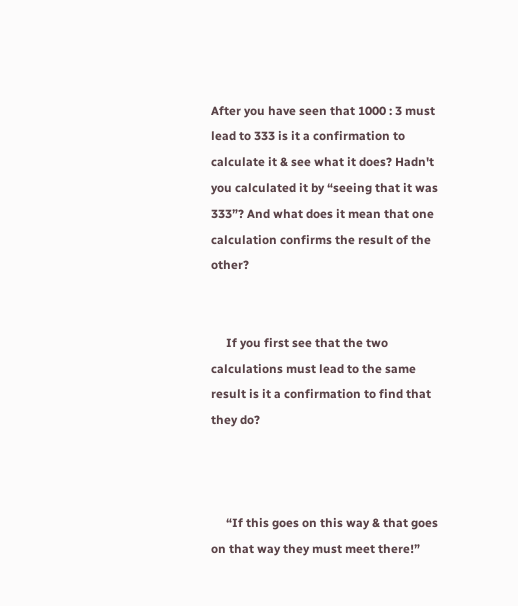After you have seen that 1000 : 3 must lead to 333 is it a confirmation to calculate it & see what it does? Hadn't you calculated it by “seeing that it was 333”? And what does it mean that one calculation confirms the result of the other?


     If you first see that the two calculations must lead to the same result is it a confirmation to find that they do?



     “If this goes on this way & that goes on that way they must meet there!”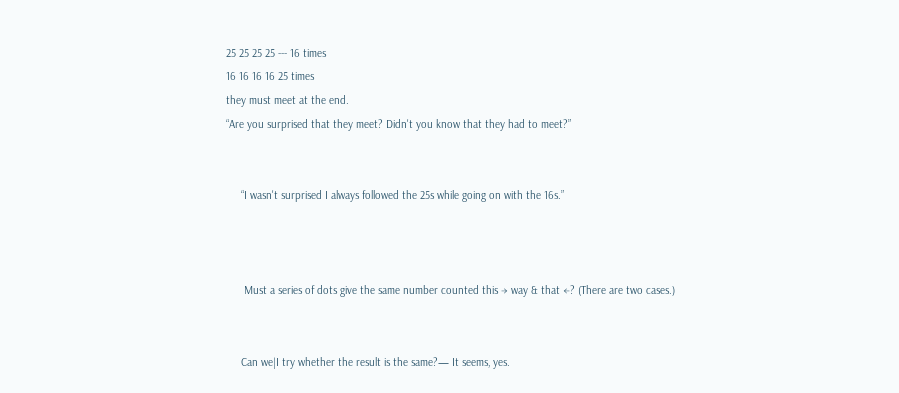25 25 25 25 --- 16 times
16 16 16 16 25 times
they must meet at the end.
“Are you surprised that they meet? Didn't you know that they had to meet?”


     “I wasn't surprised I always followed the 25s while going on with the 16s.”



      Must a series of dots give the same number counted this → way & that ←? (There are two cases.)


     Can we|I try whether the result is the same?— It seems, yes.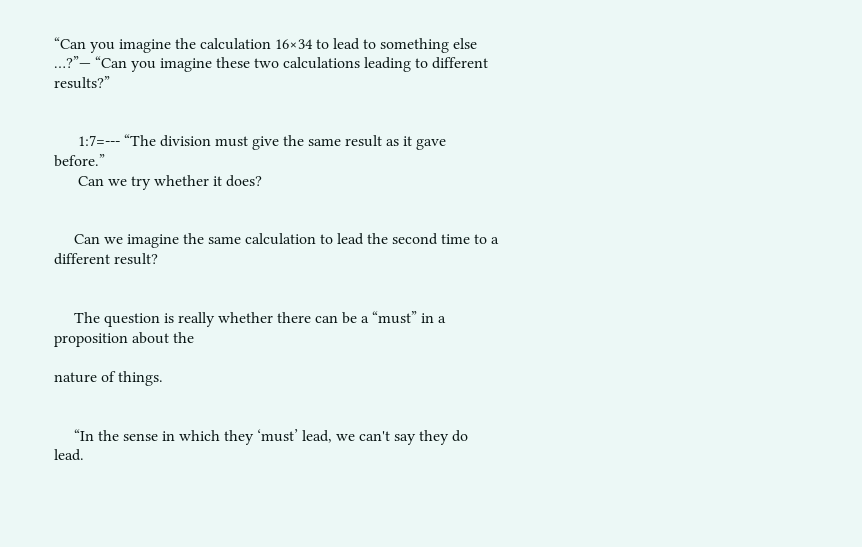“Can you imagine the calculation 16×34 to lead to something else …?”— “Can you imagine these two calculations leading to different results?”


      1:7=--- “The division must give the same result as it gave before.”
      Can we try whether it does?


     Can we imagine the same calculation to lead the second time to a different result?


     The question is really whether there can be a “must” in a proposition about the

nature of things.


     “In the sense in which they ‘must’ lead, we can't say they do lead.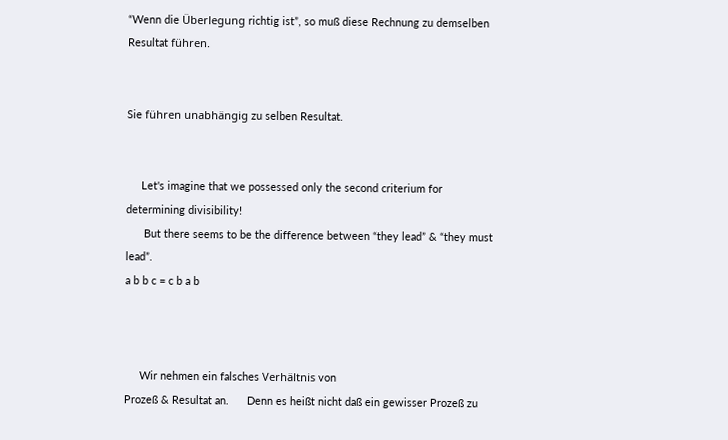“Wenn die Überlegung richtig ist”, so muß diese Rechnung zu demselben Resultat führen.


Sie führen unabhängig zu selben Resultat.


     Let's imagine that we possessed only the second criterium for determining divisibility!
      But there seems to be the difference between “they lead” & “they must lead”.
a b b c = c b a b



     Wir nehmen ein falsches Verhältnis von
Prozeß & Resultat an.      Denn es heißt nicht daß ein gewisser Prozeß zu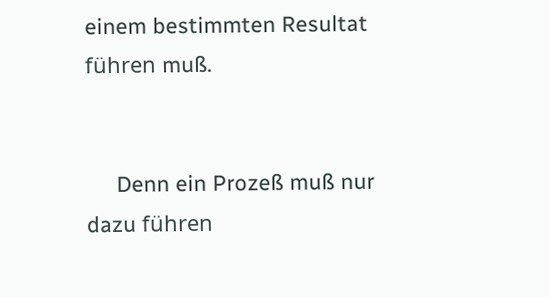einem bestimmten Resultat führen muß.


     Denn ein Prozeß muß nur dazu führen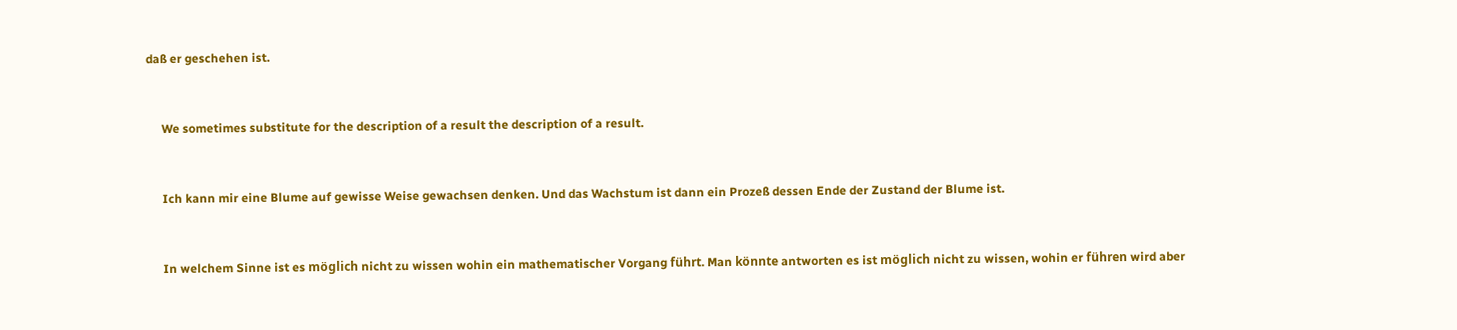daß er geschehen ist.


     We sometimes substitute for the description of a result the description of a result.


     Ich kann mir eine Blume auf gewisse Weise gewachsen denken. Und das Wachstum ist dann ein Prozeß dessen Ende der Zustand der Blume ist.


     In welchem Sinne ist es möglich nicht zu wissen wohin ein mathematischer Vorgang führt. Man könnte antworten es ist möglich nicht zu wissen, wohin er führen wird aber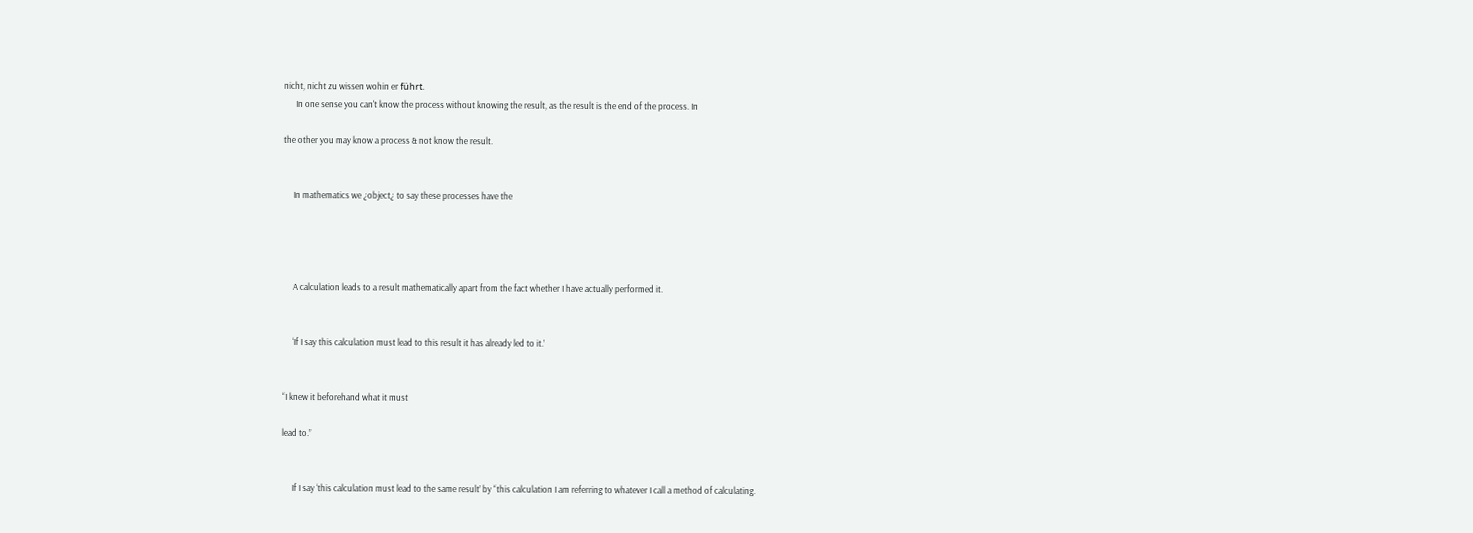nicht, nicht zu wissen wohin er führt.
      In one sense you can't know the process without knowing the result, as the result is the end of the process. In

the other you may know a process & not know the result.


     In mathematics we ¿object¿ to say these processes have the




     A calculation leads to a result mathematically apart from the fact whether I have actually performed it.


     ‘If I say this calculation must lead to this result it has already led to it.’


“I knew it beforehand what it must

lead to.”


     If I say ‘this calculation must lead to the same result’ by “this calculation I am referring to whatever I call a method of calculating.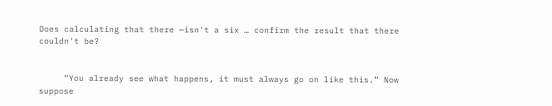Does calculating that there —isn't a six … confirm the result that there couldn't be?


     “You already see what happens, it must always go on like this.” Now suppose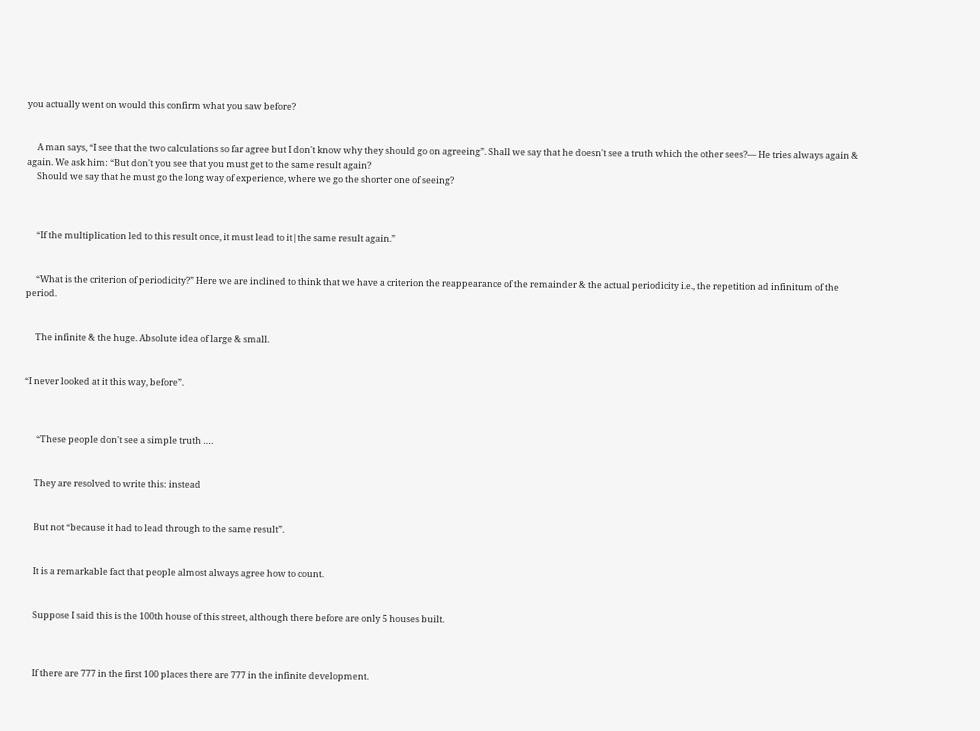you actually went on would this confirm what you saw before?


     A man says, “I see that the two calculations so far agree but I don't know why they should go on agreeing”. Shall we say that he doesn't see a truth which the other sees?— He tries always again & again. We ask him: “But don't you see that you must get to the same result again?
     Should we say that he must go the long way of experience, where we go the shorter one of seeing?



     “If the multiplication led to this result once, it must lead to it|the same result again.”


     “What is the criterion of periodicity?” Here we are inclined to think that we have a criterion the reappearance of the remainder & the actual periodicity i.e., the repetition ad infinitum of the period.


     The infinite & the huge. Absolute idea of large & small.


“I never looked at it this way, before”.



      “These people don't see a simple truth ….


     They are resolved to write this: instead


     But not “because it had to lead through to the same result”.


     It is a remarkable fact that people almost always agree how to count.


     Suppose I said this is the 100th house of this street, although there before are only 5 houses built.



     If there are 777 in the first 100 places there are 777 in the infinite development.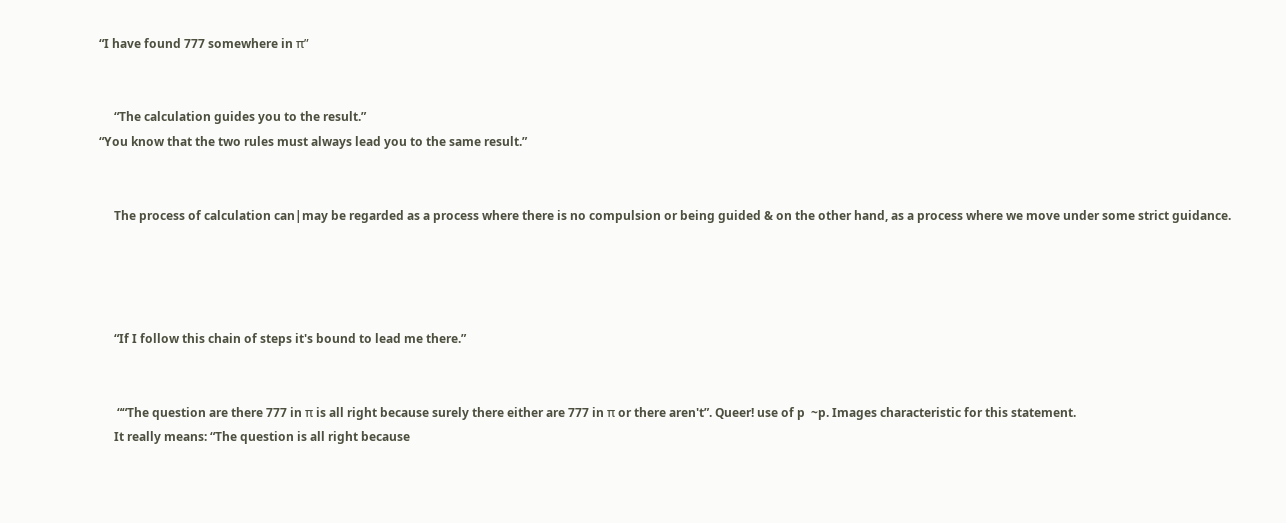“I have found 777 somewhere in π”


     “The calculation guides you to the result.”
“You know that the two rules must always lead you to the same result.”


     The process of calculation can|may be regarded as a process where there is no compulsion or being guided & on the other hand, as a process where we move under some strict guidance.




     “If I follow this chain of steps it's bound to lead me there.”


      ““The question are there 777 in π is all right because surely there either are 777 in π or there aren't”. Queer! use of p  ~p. Images characteristic for this statement.
     It really means: “The question is all right because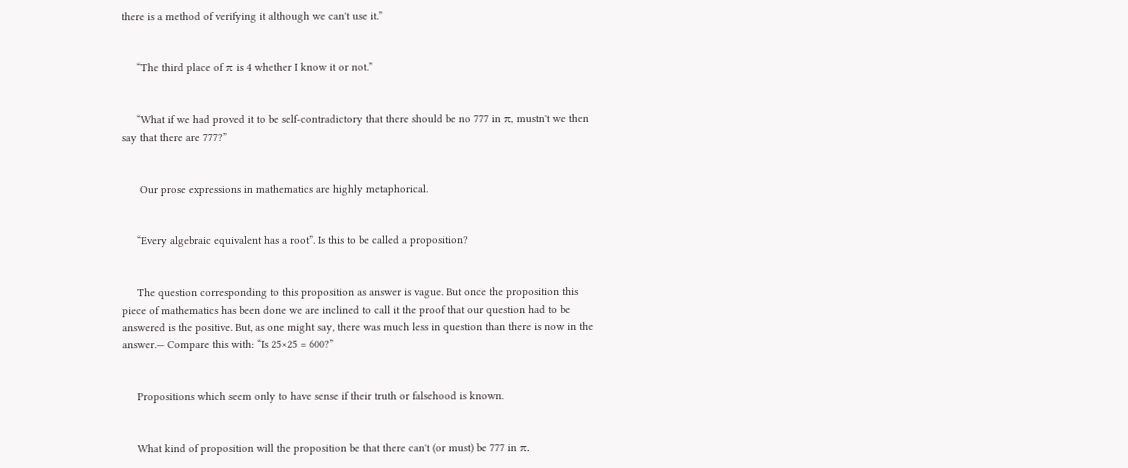there is a method of verifying it although we can't use it.”


     “The third place of π is 4 whether I know it or not.”


     “What if we had proved it to be self-contradictory that there should be no 777 in π, mustn't we then say that there are 777?”


      Our prose expressions in mathematics are highly metaphorical.


     “Every algebraic equivalent has a root”. Is this to be called a proposition?


     The question corresponding to this proposition as answer is vague. But once the proposition this piece of mathematics has been done we are inclined to call it the proof that our question had to be answered is the positive. But, as one might say, there was much less in question than there is now in the answer.— Compare this with: “Is 25×25 = 600?”


     Propositions which seem only to have sense if their truth or falsehood is known.


     What kind of proposition will the proposition be that there can't (or must) be 777 in π.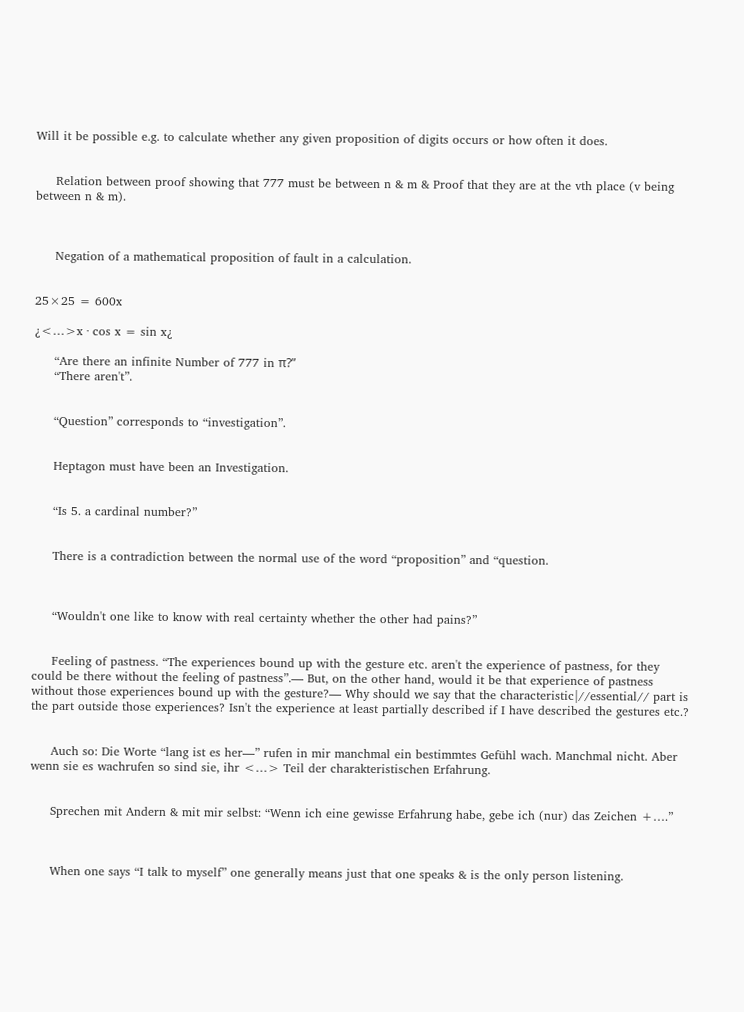Will it be possible e.g. to calculate whether any given proposition of digits occurs or how often it does.


     Relation between proof showing that 777 must be between n & m & Proof that they are at the vth place (v being between n & m).



     Negation of a mathematical proposition of fault in a calculation.


25×25 = 600x

¿<…>x ∙ cos x = sin x¿

     “Are there an infinite Number of 777 in π?”
     “There aren't”.


     “Question” corresponds to “investigation”.


     Heptagon must have been an Investigation.


     “Is 5. a cardinal number?”


     There is a contradiction between the normal use of the word “proposition” and “question.



     “Wouldn't one like to know with real certainty whether the other had pains?”


     Feeling of pastness. “The experiences bound up with the gesture etc. aren't the experience of pastness, for they could be there without the feeling of pastness”.— But, on the other hand, would it be that experience of pastness without those experiences bound up with the gesture?— Why should we say that the characteristic|//essential// part is the part outside those experiences? Isn't the experience at least partially described if I have described the gestures etc.?


     Auch so: Die Worte “lang ist es her—” rufen in mir manchmal ein bestimmtes Gefühl wach. Manchmal nicht. Aber wenn sie es wachrufen so sind sie, ihr <…> Teil der charakteristischen Erfahrung.


     Sprechen mit Andern & mit mir selbst: “Wenn ich eine gewisse Erfahrung habe, gebe ich (nur) das Zeichen +….”



     When one says “I talk to myself” one generally means just that one speaks & is the only person listening.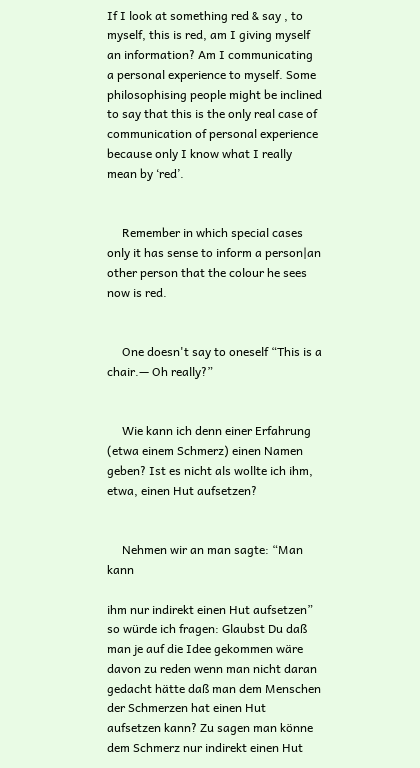If I look at something red & say , to myself, this is red, am I giving myself an information? Am I communicating a personal experience to myself. Some philosophising people might be inclined to say that this is the only real case of communication of personal experience because only I know what I really mean by ‘red’.


     Remember in which special cases only it has sense to inform a person|an other person that the colour he sees now is red.


     One doesn't say to oneself “This is a chair.— Oh really?”


     Wie kann ich denn einer Erfahrung (etwa einem Schmerz) einen Namen geben? Ist es nicht als wollte ich ihm, etwa, einen Hut aufsetzen?


     Nehmen wir an man sagte: “Man kann

ihm nur indirekt einen Hut aufsetzen” so würde ich fragen: Glaubst Du daß man je auf die Idee gekommen wäre davon zu reden wenn man nicht daran gedacht hätte daß man dem Menschen der Schmerzen hat einen Hut aufsetzen kann? Zu sagen man könne dem Schmerz nur indirekt einen Hut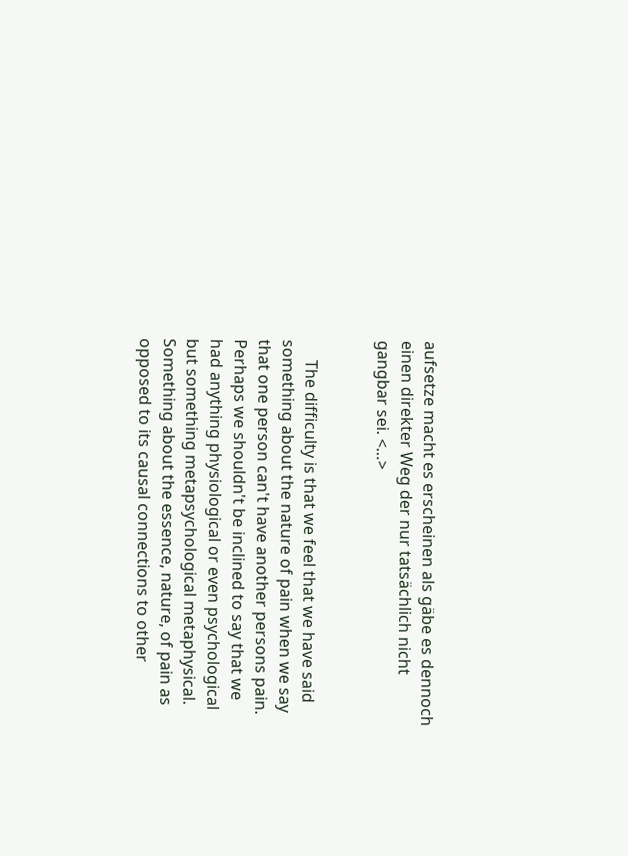aufsetze macht es erscheinen als gäbe es dennoch einen direkter Weg der nur tatsächlich nicht gangbar sei. <…>


     The difficulty is that we feel that we have said something about the nature of pain when we say that one person can't have another persons pain. Perhaps we shouldn't be inclined to say that we had anything physiological or even psychological but something metapsychological metaphysical. Something about the essence, nature, of pain as opposed to its causal connections to other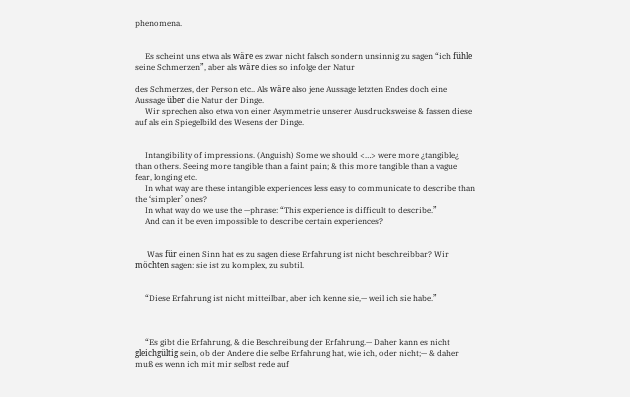phenomena.


     Es scheint uns etwa als wäre es zwar nicht falsch sondern unsinnig zu sagen “ich fühle seine Schmerzen”, aber als wäre dies so infolge der Natur

des Schmerzes, der Person etc.. Als wäre also jene Aussage letzten Endes doch eine Aussage über die Natur der Dinge.
     Wir sprechen also etwa von einer Asymmetrie unserer Ausdrucksweise & fassen diese auf als ein Spiegelbild des Wesens der Dinge.


     Intangibility of impressions. (Anguish) Some we should <…> were more ¿tangible¿ than others. Seeing more tangible than a faint pain; & this more tangible than a vague fear, longing etc.
     In what way are these intangible experiences less easy to communicate to describe than the ‘simpler’ ones?
     In what way do we use the —phrase: “This experience is difficult to describe.”
     And can it be even impossible to describe certain experiences?


      Was für einen Sinn hat es zu sagen diese Erfahrung ist nicht beschreibbar? Wir möchten sagen: sie ist zu komplex, zu subtil.


     “Diese Erfahrung ist nicht mitteilbar, aber ich kenne sie,— weil ich sie habe.”



     “Es gibt die Erfahrung, & die Beschreibung der Erfahrung.— Daher kann es nicht gleichgültig sein, ob der Andere die selbe Erfahrung hat, wie ich, oder nicht;— & daher muß es wenn ich mit mir selbst rede auf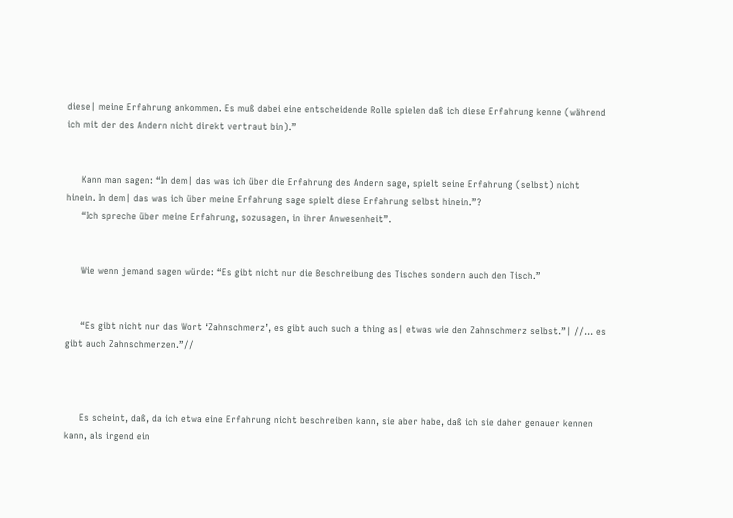diese| meine Erfahrung ankommen. Es muß dabei eine entscheidende Rolle spielen daß ich diese Erfahrung kenne (während ich mit der des Andern nicht direkt vertraut bin).”


     Kann man sagen: “In dem| das was ich über die Erfahrung des Andern sage, spielt seine Erfahrung (selbst) nicht hinein. In dem| das was ich über meine Erfahrung sage spielt diese Erfahrung selbst hinein.”?
     “Ich spreche über meine Erfahrung, sozusagen, in ihrer Anwesenheit”.


     Wie wenn jemand sagen würde: “Es gibt nicht nur die Beschreibung des Tisches sondern auch den Tisch.”


     “Es gibt nicht nur das Wort ‘Zahnschmerz’, es gibt auch such a thing as| etwas wie den Zahnschmerz selbst.”| //… es gibt auch Zahnschmerzen.”//



     Es scheint, daß, da ich etwa eine Erfahrung nicht beschreiben kann, sie aber habe, daß ich sie daher genauer kennen kann, als irgend ein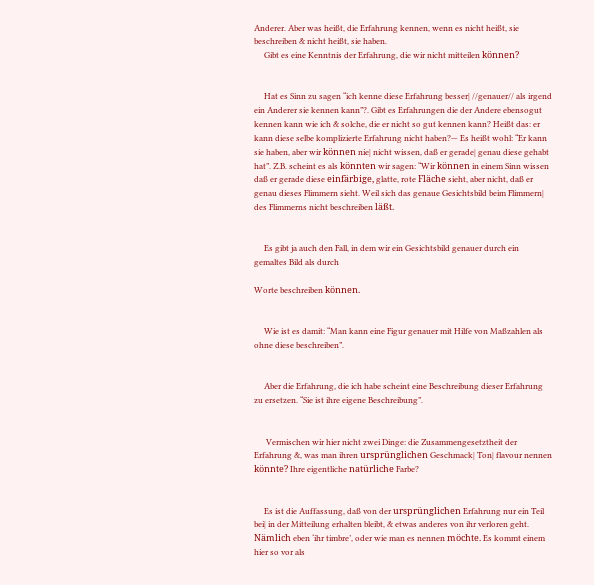Anderer. Aber was heißt, die Erfahrung kennen, wenn es nicht heißt, sie beschreiben & nicht heißt, sie haben.
     Gibt es eine Kenntnis der Erfahrung, die wir nicht mitteilen können?


     Hat es Sinn zu sagen “ich kenne diese Erfahrung besser| //genauer// als irgend ein Anderer sie kennen kann”?. Gibt es Erfahrungen die der Andere ebensogut kennen kann wie ich & solche, die er nicht so gut kennen kann? Heißt das: er kann diese selbe komplizierte Erfahrung nicht haben?— Es heißt wohl: “Er kann sie haben, aber wir können nie| nicht wissen, daß er gerade| genau diese gehabt hat”. Z.B. scheint es als könnten wir sagen: “Wir können in einem Sinn wissen daß er gerade diese einfärbige, glatte, rote Fläche sieht, aber nicht, daß er genau dieses Flimmern sieht. Weil sich das genaue Gesichtsbild beim Flimmern| des Flimmerns nicht beschreiben läßt.


     Es gibt ja auch den Fall, in dem wir ein Gesichtsbild genauer durch ein gemaltes Bild als durch

Worte beschreiben können.


     Wie ist es damit: “Man kann eine Figur genauer mit Hilfe von Maßzahlen als ohne diese beschreiben”.


     Aber die Erfahrung, die ich habe scheint eine Beschreibung dieser Erfahrung zu ersetzen. “Sie ist ihre eigene Beschreibung”.


      Vermischen wir hier nicht zwei Dinge: die Zusammengesetztheit der Erfahrung &, was man ihren ursprünglichen Geschmack| Ton| flavour nennen könnte? Ihre eigentliche natürliche Farbe?


     Es ist die Auffassung, daß von der ursprünglichen Erfahrung nur ein Teil bei| in der Mitteilung erhalten bleibt, & etwas anderes von ihr verloren geht. Nämlich eben ‘ihr timbre’, oder wie man es nennen möchte. Es kommt einem hier so vor als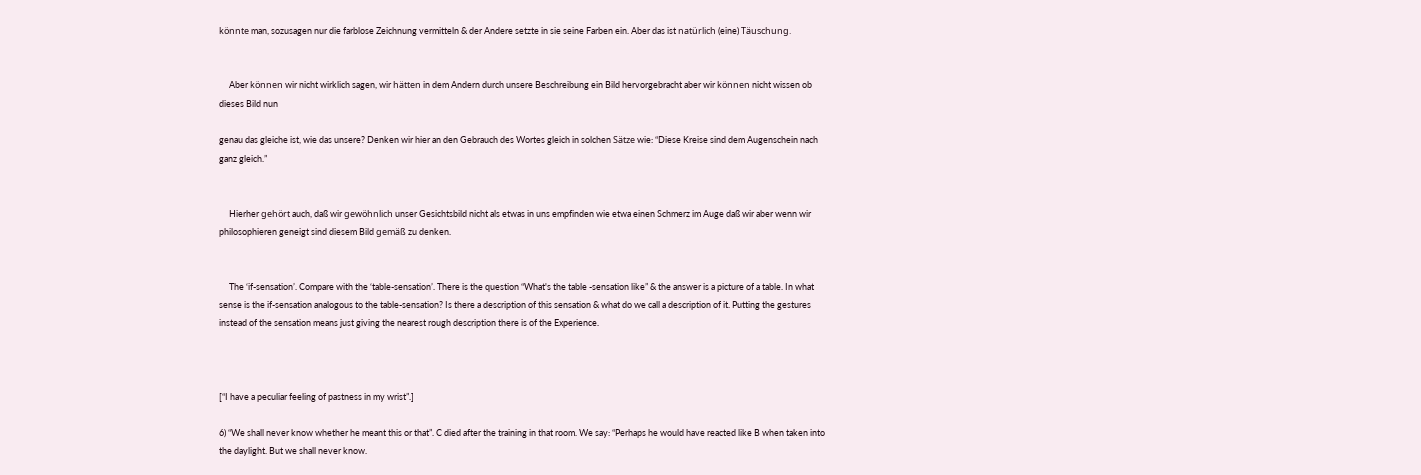könnte man, sozusagen nur die farblose Zeichnung vermitteln & der Andere setzte in sie seine Farben ein. Aber das ist natürlich (eine) Täuschung.


     Aber können wir nicht wirklich sagen, wir hätten in dem Andern durch unsere Beschreibung ein Bild hervorgebracht aber wir können nicht wissen ob dieses Bild nun

genau das gleiche ist, wie das unsere? Denken wir hier an den Gebrauch des Wortes gleich in solchen Sätze wie: “Diese Kreise sind dem Augenschein nach ganz gleich.”


     Hierher gehört auch, daß wir gewöhnlich unser Gesichtsbild nicht als etwas in uns empfinden wie etwa einen Schmerz im Auge daß wir aber wenn wir philosophieren geneigt sind diesem Bild gemäß zu denken.


     The ‘if-sensation’. Compare with the ‘table-sensation’. There is the question “What's the table -sensation like” & the answer is a picture of a table. In what sense is the if-sensation analogous to the table-sensation? Is there a description of this sensation & what do we call a description of it. Putting the gestures instead of the sensation means just giving the nearest rough description there is of the Experience.



[“I have a peculiar feeling of pastness in my wrist”.]

6) “We shall never know whether he meant this or that”. C died after the training in that room. We say: “Perhaps he would have reacted like B when taken into the daylight. But we shall never know.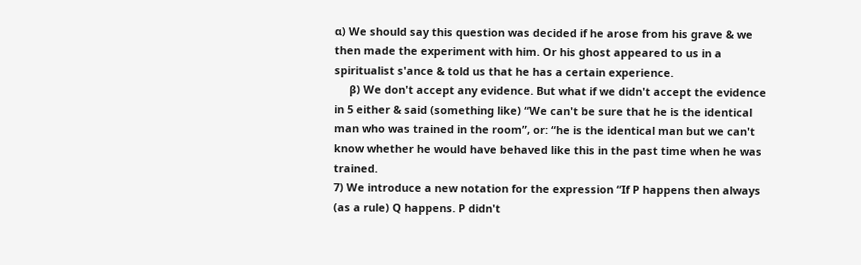α) We should say this question was decided if he arose from his grave & we then made the experiment with him. Or his ghost appeared to us in a spiritualist s'ance & told us that he has a certain experience.
     β) We don't accept any evidence. But what if we didn't accept the evidence in 5 either & said (something like) “We can't be sure that he is the identical man who was trained in the room”, or: “he is the identical man but we can't know whether he would have behaved like this in the past time when he was trained.
7) We introduce a new notation for the expression “If P happens then always (as a rule) Q happens. P didn't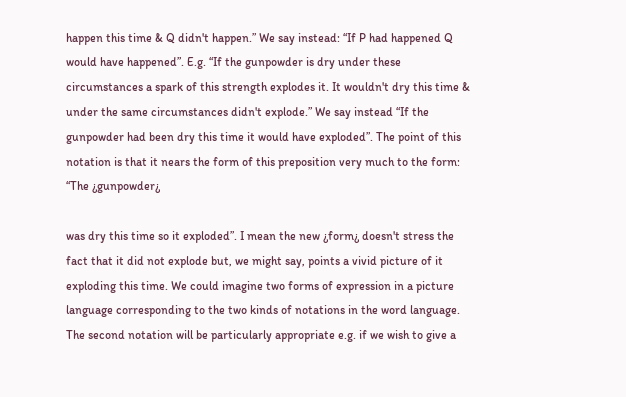happen this time & Q didn't happen.” We say instead: “If P had happened Q would have happened”. E.g. “If the gunpowder is dry under these circumstances a spark of this strength explodes it. It wouldn't dry this time & under the same circumstances didn't explode.” We say instead “If the gunpowder had been dry this time it would have exploded”. The point of this notation is that it nears the form of this preposition very much to the form: “The ¿gunpowder¿

was dry this time so it exploded”. I mean the new ¿form¿ doesn't stress the fact that it did not explode but, we might say, points a vivid picture of it exploding this time. We could imagine two forms of expression in a picture language corresponding to the two kinds of notations in the word language. The second notation will be particularly appropriate e.g. if we wish to give a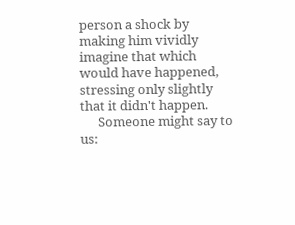person a shock by making him vividly imagine that which would have happened, stressing only slightly that it didn't happen.
      Someone might say to us: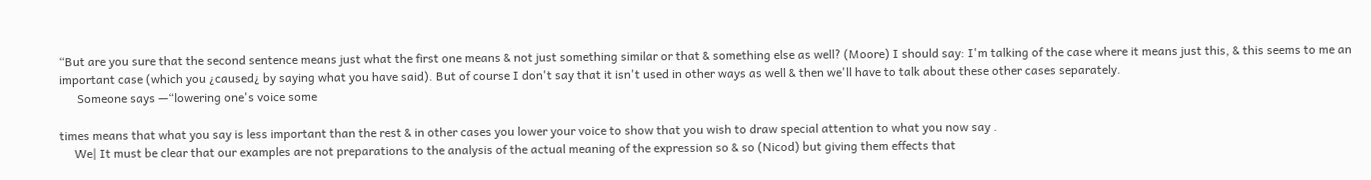“But are you sure that the second sentence means just what the first one means & not just something similar or that & something else as well? (Moore) I should say: I'm talking of the case where it means just this, & this seems to me an important case (which you ¿caused¿ by saying what you have said). But of course I don't say that it isn't used in other ways as well & then we'll have to talk about these other cases separately.
      Someone says —“lowering one's voice some

times means that what you say is less important than the rest & in other cases you lower your voice to show that you wish to draw special attention to what you now say .
     We| It must be clear that our examples are not preparations to the analysis of the actual meaning of the expression so & so (Nicod) but giving them effects that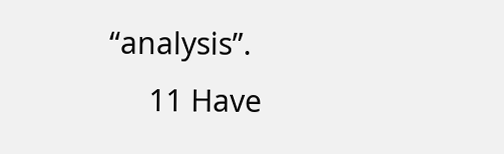“analysis”.
     11 Have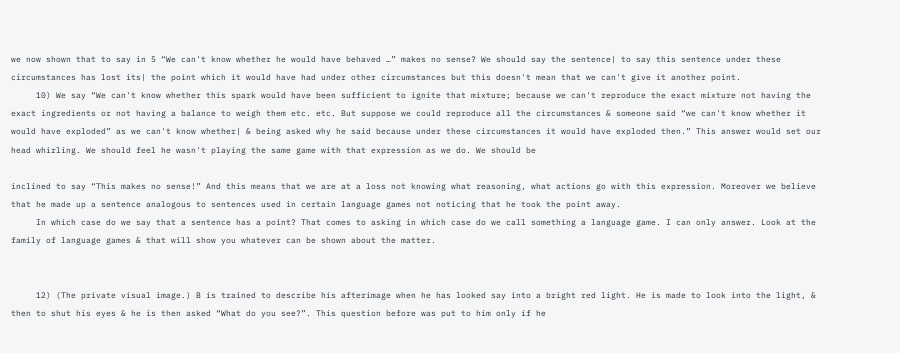we now shown that to say in 5 “We can't know whether he would have behaved …” makes no sense? We should say the sentence| to say this sentence under these circumstances has lost its| the point which it would have had under other circumstances but this doesn't mean that we can't give it another point.
     10) We say “We can't know whether this spark would have been sufficient to ignite that mixture; because we can't reproduce the exact mixture not having the exact ingredients or not having a balance to weigh them etc. etc. But suppose we could reproduce all the circumstances & someone said “we can't know whether it would have exploded” as we can't know whether| & being asked why he said because under these circumstances it would have exploded then.” This answer would set our head whirling. We should feel he wasn't playing the same game with that expression as we do. We should be

inclined to say “This makes no sense!” And this means that we are at a loss not knowing what reasoning, what actions go with this expression. Moreover we believe that he made up a sentence analogous to sentences used in certain language games not noticing that he took the point away.
     In which case do we say that a sentence has a point? That comes to asking in which case do we call something a language game. I can only answer. Look at the family of language games & that will show you whatever can be shown about the matter.


     12) (The private visual image.) B is trained to describe his afterimage when he has looked say into a bright red light. He is made to look into the light, & then to shut his eyes & he is then asked “What do you see?”. This question before was put to him only if he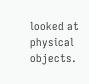looked at physical objects.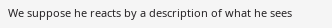We suppose he reacts by a description of what he sees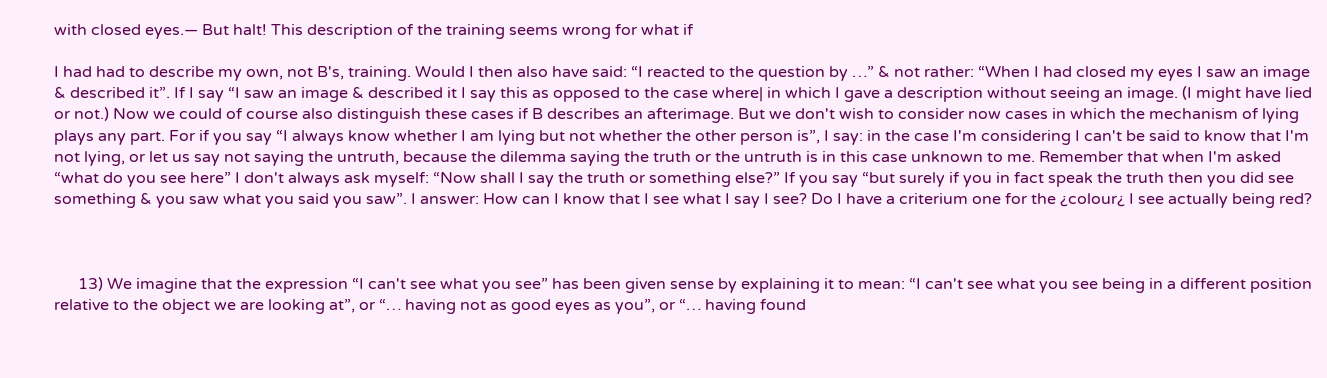with closed eyes.— But halt! This description of the training seems wrong for what if

I had had to describe my own, not B's, training. Would I then also have said: “I reacted to the question by …” & not rather: “When I had closed my eyes I saw an image & described it”. If I say “I saw an image & described it I say this as opposed to the case where| in which I gave a description without seeing an image. (I might have lied or not.) Now we could of course also distinguish these cases if B describes an afterimage. But we don't wish to consider now cases in which the mechanism of lying plays any part. For if you say “I always know whether I am lying but not whether the other person is”, I say: in the case I'm considering I can't be said to know that I'm not lying, or let us say not saying the untruth, because the dilemma saying the truth or the untruth is in this case unknown to me. Remember that when I'm asked “what do you see here” I don't always ask myself: “Now shall I say the truth or something else?” If you say “but surely if you in fact speak the truth then you did see something & you saw what you said you saw”. I answer: How can I know that I see what I say I see? Do I have a criterium one for the ¿colour¿ I see actually being red?



      13) We imagine that the expression “I can't see what you see” has been given sense by explaining it to mean: “I can't see what you see being in a different position relative to the object we are looking at”, or “… having not as good eyes as you”, or “… having found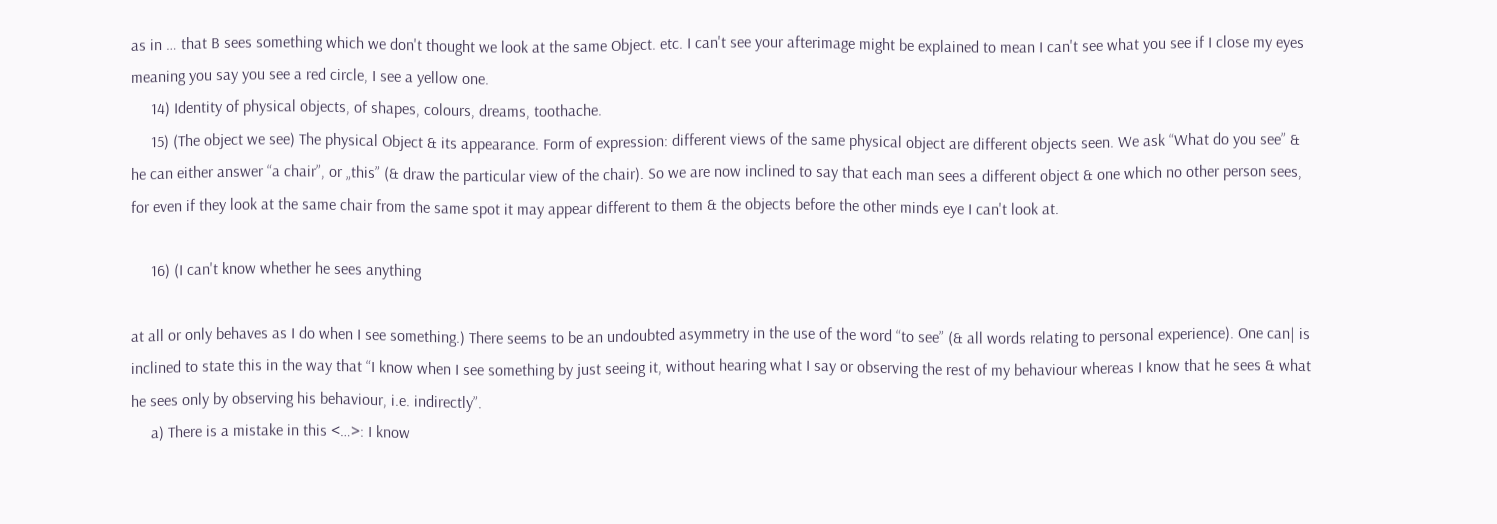as in … that B sees something which we don't thought we look at the same Object. etc. I can't see your afterimage might be explained to mean I can't see what you see if I close my eyes meaning you say you see a red circle, I see a yellow one.
     14) Identity of physical objects, of shapes, colours, dreams, toothache.
     15) (The object we see) The physical Object & its appearance. Form of expression: different views of the same physical object are different objects seen. We ask “What do you see” & he can either answer “a chair”, or „this” (& draw the particular view of the chair). So we are now inclined to say that each man sees a different object & one which no other person sees, for even if they look at the same chair from the same spot it may appear different to them & the objects before the other minds eye I can't look at.

     16) (I can't know whether he sees anything

at all or only behaves as I do when I see something.) There seems to be an undoubted asymmetry in the use of the word “to see” (& all words relating to personal experience). One can| is inclined to state this in the way that “I know when I see something by just seeing it, without hearing what I say or observing the rest of my behaviour whereas I know that he sees & what he sees only by observing his behaviour, i.e. indirectly”.
     a) There is a mistake in this <…>: I know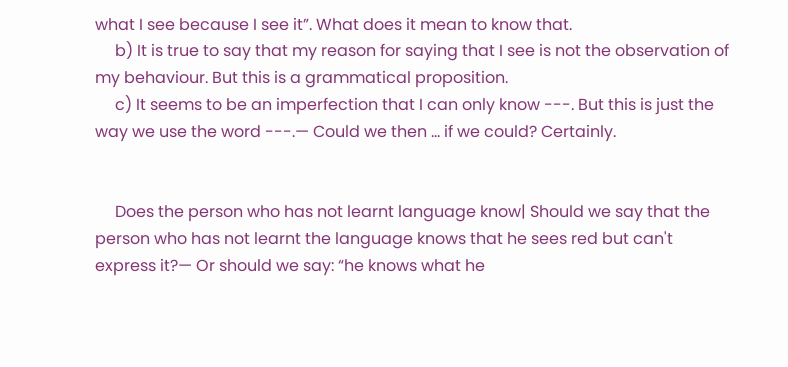what I see because I see it”. What does it mean to know that.
     b) It is true to say that my reason for saying that I see is not the observation of my behaviour. But this is a grammatical proposition.
     c) It seems to be an imperfection that I can only know ---. But this is just the way we use the word ---.— Could we then … if we could? Certainly.


     Does the person who has not learnt language know| Should we say that the person who has not learnt the language knows that he sees red but can't express it?— Or should we say: “he knows what he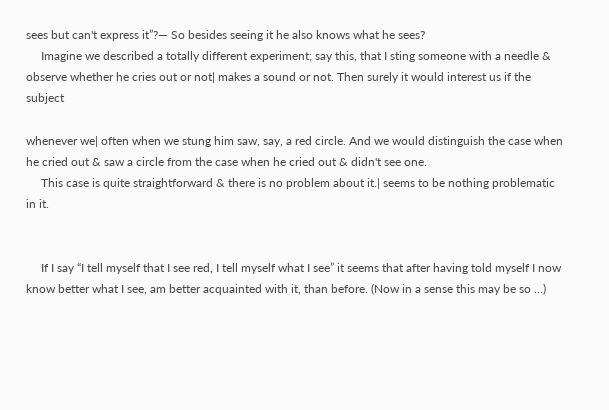sees but can't express it”?— So besides seeing it he also knows what he sees?
     Imagine we described a totally different experiment; say this, that I sting someone with a needle & observe whether he cries out or not| makes a sound or not. Then surely it would interest us if the subject

whenever we| often when we stung him saw, say, a red circle. And we would distinguish the case when he cried out & saw a circle from the case when he cried out & didn't see one.
     This case is quite straightforward & there is no problem about it.| seems to be nothing problematic in it.


     If I say “I tell myself that I see red, I tell myself what I see” it seems that after having told myself I now know better what I see, am better acquainted with it, than before. (Now in a sense this may be so …)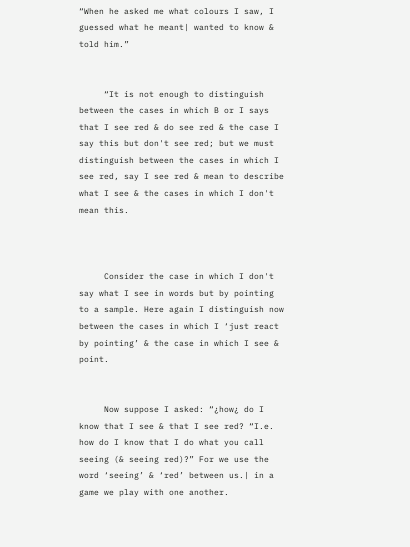“When he asked me what colours I saw, I guessed what he meant| wanted to know & told him.”


     “It is not enough to distinguish between the cases in which B or I says that I see red & do see red & the case I say this but don't see red; but we must distinguish between the cases in which I see red, say I see red & mean to describe what I see & the cases in which I don't mean this.



     Consider the case in which I don't say what I see in words but by pointing to a sample. Here again I distinguish now between the cases in which I ‘just react by pointing’ & the case in which I see & point.


     Now suppose I asked: “¿how¿ do I know that I see & that I see red? “I.e. how do I know that I do what you call seeing (& seeing red)?” For we use the word ‘seeing’ & ‘red’ between us.| in a game we play with one another.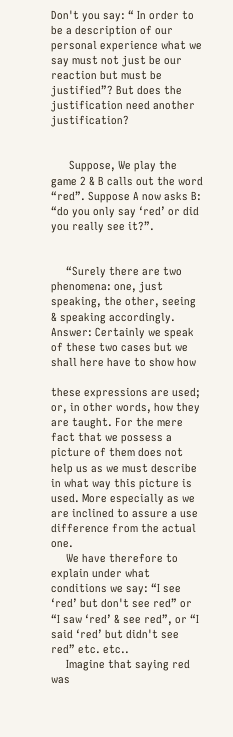Don't you say: “ In order to be a description of our personal experience what we say must not just be our reaction but must be justified”? But does the justification need another justification?


      Suppose, We play the game 2 & B calls out the word “red”. Suppose A now asks B: “do you only say ‘red’ or did you really see it?”.


     “Surely there are two phenomena: one, just speaking, the other, seeing & speaking accordingly. Answer: Certainly we speak of these two cases but we shall here have to show how

these expressions are used; or, in other words, how they are taught. For the mere fact that we possess a picture of them does not help us as we must describe in what way this picture is used. More especially as we are inclined to assure a use difference from the actual one.
     We have therefore to explain under what conditions we say: “I see ‘red’ but don't see red” or “I saw ‘red’ & see red”, or “I said ‘red’ but didn't see red” etc. etc..
     Imagine that saying red was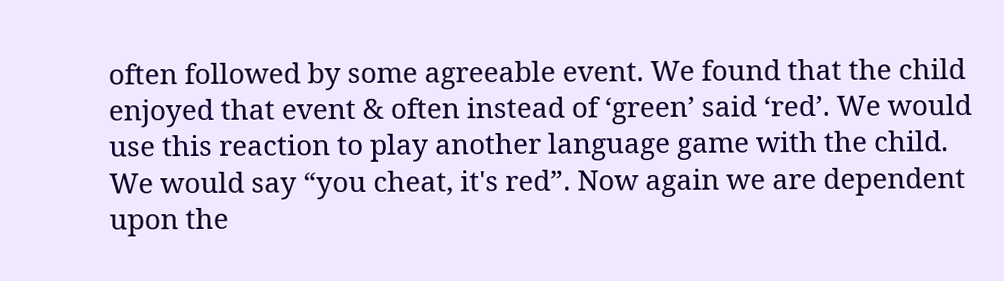often followed by some agreeable event. We found that the child enjoyed that event & often instead of ‘green’ said ‘red’. We would use this reaction to play another language game with the child. We would say “you cheat, it's red”. Now again we are dependent upon the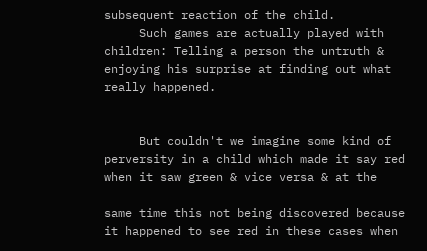subsequent reaction of the child.
     Such games are actually played with children: Telling a person the untruth & enjoying his surprise at finding out what really happened.


     But couldn't we imagine some kind of perversity in a child which made it say red when it saw green & vice versa & at the

same time this not being discovered because it happened to see red in these cases when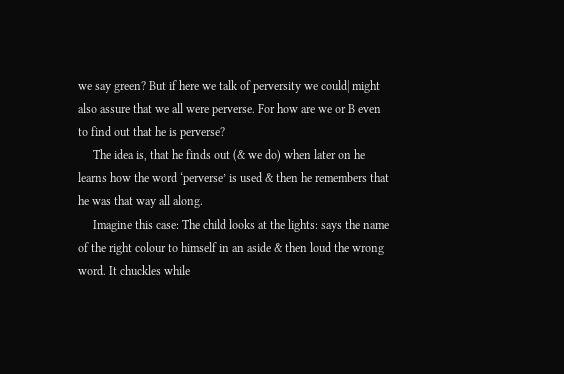we say green? But if here we talk of perversity we could| might also assure that we all were perverse. For how are we or B even to find out that he is perverse?
     The idea is, that he finds out (& we do) when later on he learns how the word ‘perverse’ is used & then he remembers that he was that way all along.
     Imagine this case: The child looks at the lights: says the name of the right colour to himself in an aside & then loud the wrong word. It chuckles while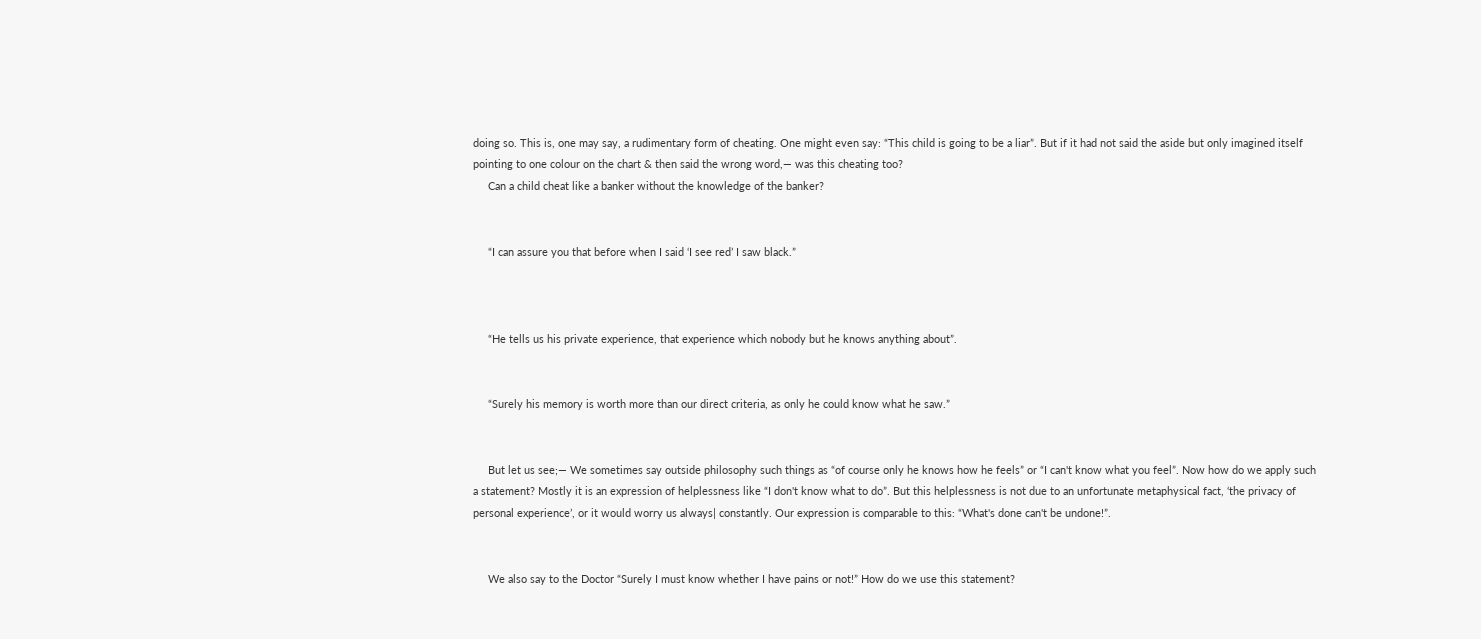doing so. This is, one may say, a rudimentary form of cheating. One might even say: “This child is going to be a liar”. But if it had not said the aside but only imagined itself pointing to one colour on the chart & then said the wrong word,— was this cheating too?
     Can a child cheat like a banker without the knowledge of the banker?


     “I can assure you that before when I said ‘I see red’ I saw black.”



     “He tells us his private experience, that experience which nobody but he knows anything about”.


     “Surely his memory is worth more than our direct criteria, as only he could know what he saw.”


     But let us see;— We sometimes say outside philosophy such things as “of course only he knows how he feels” or “I can't know what you feel”. Now how do we apply such a statement? Mostly it is an expression of helplessness like “I don't know what to do”. But this helplessness is not due to an unfortunate metaphysical fact, ‘the privacy of personal experience’, or it would worry us always| constantly. Our expression is comparable to this: “What's done can't be undone!”.


     We also say to the Doctor “Surely I must know whether I have pains or not!” How do we use this statement?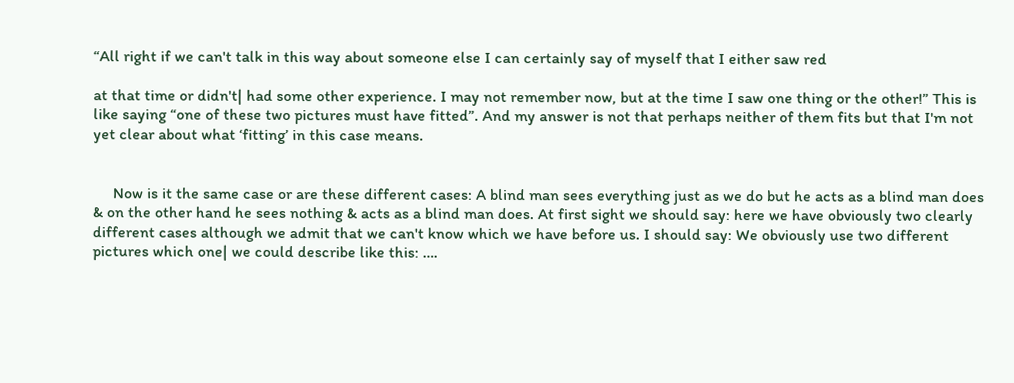“All right if we can't talk in this way about someone else I can certainly say of myself that I either saw red

at that time or didn't| had some other experience. I may not remember now, but at the time I saw one thing or the other!” This is like saying “one of these two pictures must have fitted”. And my answer is not that perhaps neither of them fits but that I'm not yet clear about what ‘fitting’ in this case means.


     Now is it the same case or are these different cases: A blind man sees everything just as we do but he acts as a blind man does & on the other hand he sees nothing & acts as a blind man does. At first sight we should say: here we have obviously two clearly different cases although we admit that we can't know which we have before us. I should say: We obviously use two different pictures which one| we could describe like this: ….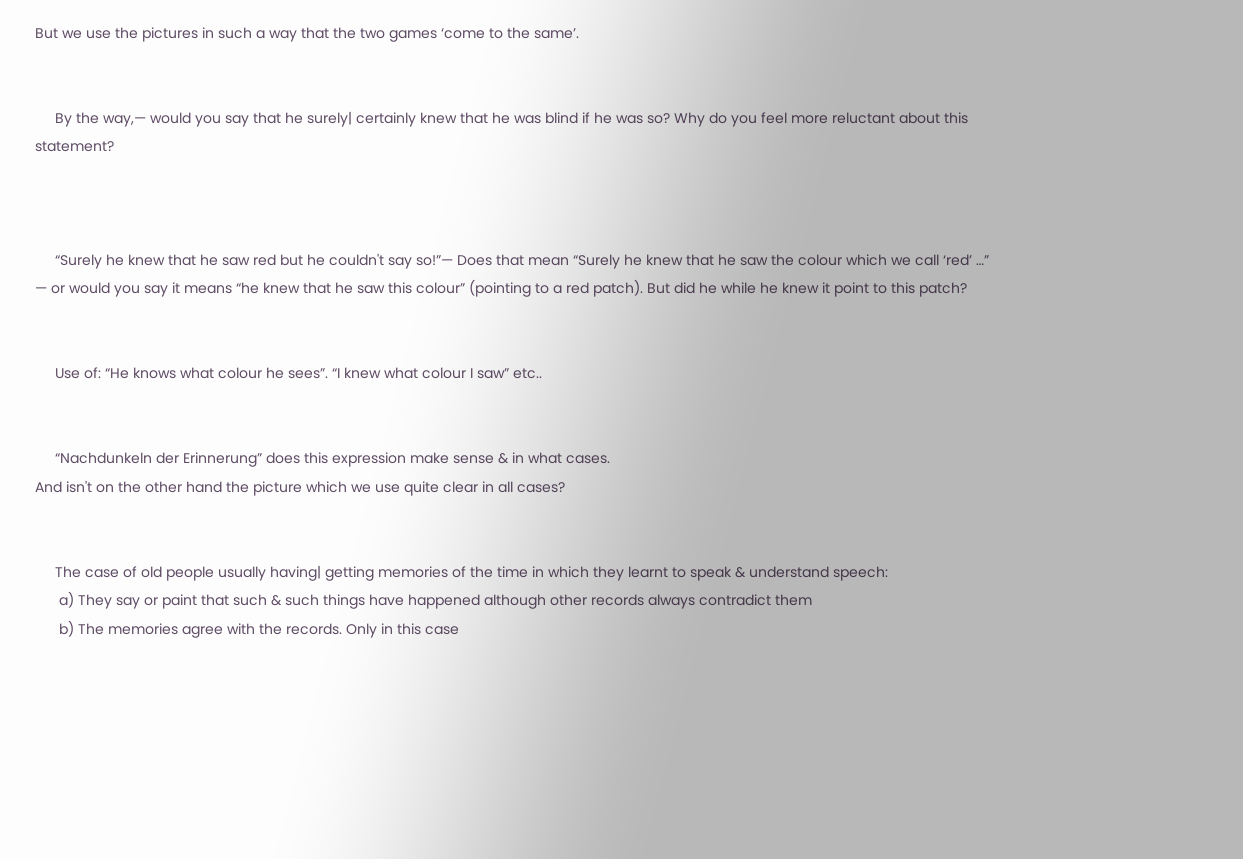But we use the pictures in such a way that the two games ‘come to the same’.


     By the way,— would you say that he surely| certainly knew that he was blind if he was so? Why do you feel more reluctant about this statement?



     “Surely he knew that he saw red but he couldn't say so!”— Does that mean “Surely he knew that he saw the colour which we call ‘red’ …” — or would you say it means “he knew that he saw this colour” (pointing to a red patch). But did he while he knew it point to this patch?


     Use of: “He knows what colour he sees”. “I knew what colour I saw” etc..


     “Nachdunkeln der Erinnerung” does this expression make sense & in what cases.
And isn't on the other hand the picture which we use quite clear in all cases?


     The case of old people usually having| getting memories of the time in which they learnt to speak & understand speech:
      a) They say or paint that such & such things have happened although other records always contradict them
      b) The memories agree with the records. Only in this case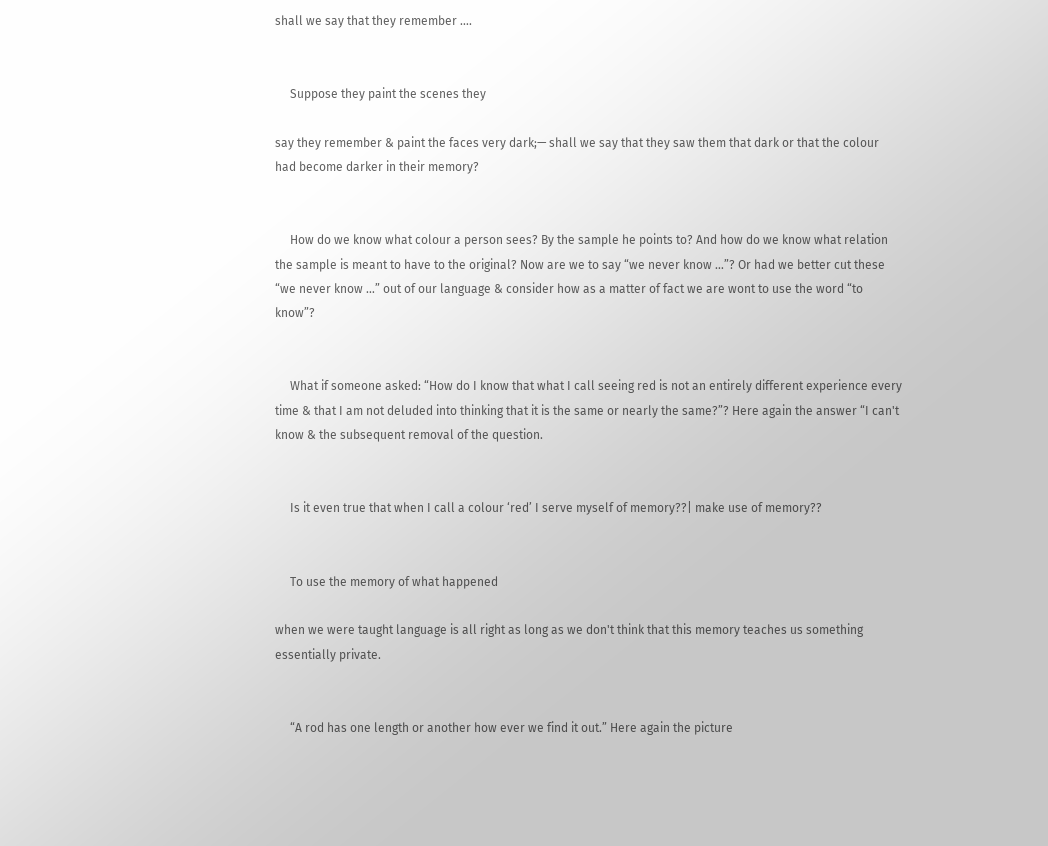shall we say that they remember ….


     Suppose they paint the scenes they

say they remember & paint the faces very dark;— shall we say that they saw them that dark or that the colour had become darker in their memory?


     How do we know what colour a person sees? By the sample he points to? And how do we know what relation the sample is meant to have to the original? Now are we to say “we never know …”? Or had we better cut these “we never know …” out of our language & consider how as a matter of fact we are wont to use the word “to know”?


     What if someone asked: “How do I know that what I call seeing red is not an entirely different experience every time & that I am not deluded into thinking that it is the same or nearly the same?”? Here again the answer “I can't know & the subsequent removal of the question.


     Is it even true that when I call a colour ‘red’ I serve myself of memory??| make use of memory??


     To use the memory of what happened

when we were taught language is all right as long as we don't think that this memory teaches us something essentially private.


     “A rod has one length or another how ever we find it out.” Here again the picture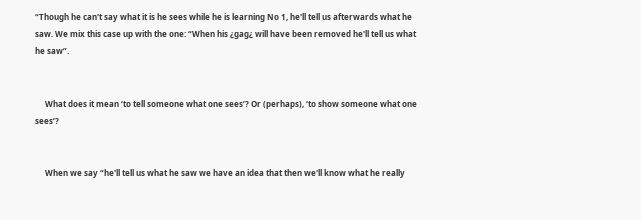“Though he can't say what it is he sees while he is learning No 1, he'll tell us afterwards what he saw. We mix this case up with the one: “When his ¿gag¿ will have been removed he'll tell us what he saw”.


     What does it mean ‘to tell someone what one sees’? Or (perhaps), ‘to show someone what one sees’?


     When we say “he'll tell us what he saw we have an idea that then we'll know what he really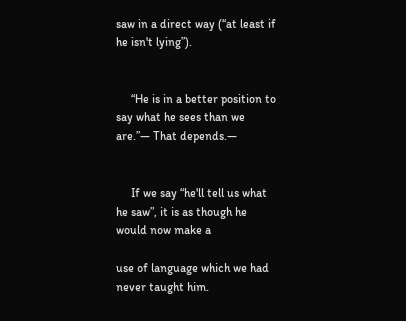saw in a direct way (“at least if he isn't lying”).


     “He is in a better position to say what he sees than we are.”— That depends.—


     If we say “he'll tell us what he saw”, it is as though he would now make a

use of language which we had never taught him.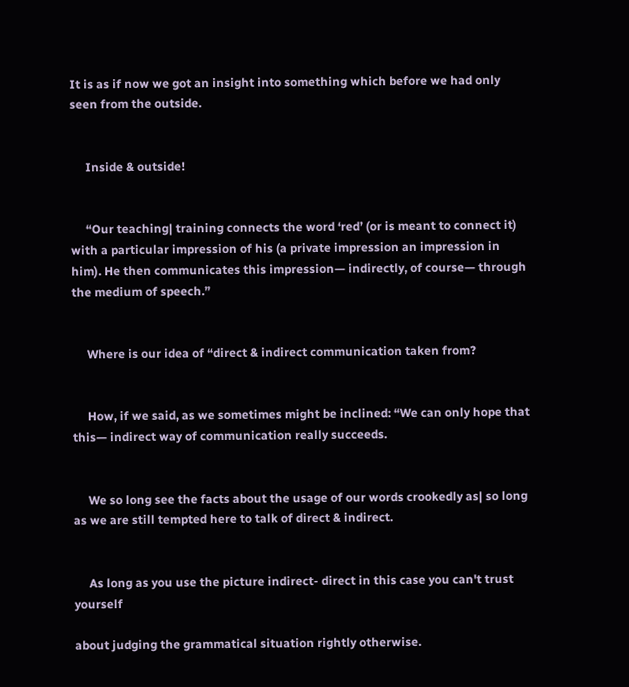It is as if now we got an insight into something which before we had only seen from the outside.


     Inside & outside!


     “Our teaching| training connects the word ‘red’ (or is meant to connect it) with a particular impression of his (a private impression an impression in him). He then communicates this impression— indirectly, of course— through the medium of speech.”


     Where is our idea of “direct & indirect communication taken from?


     How, if we said, as we sometimes might be inclined: “We can only hope that this— indirect way of communication really succeeds.


     We so long see the facts about the usage of our words crookedly as| so long as we are still tempted here to talk of direct & indirect.


     As long as you use the picture indirect- direct in this case you can't trust yourself

about judging the grammatical situation rightly otherwise.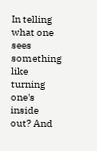In telling what one sees something like turning one's inside out? And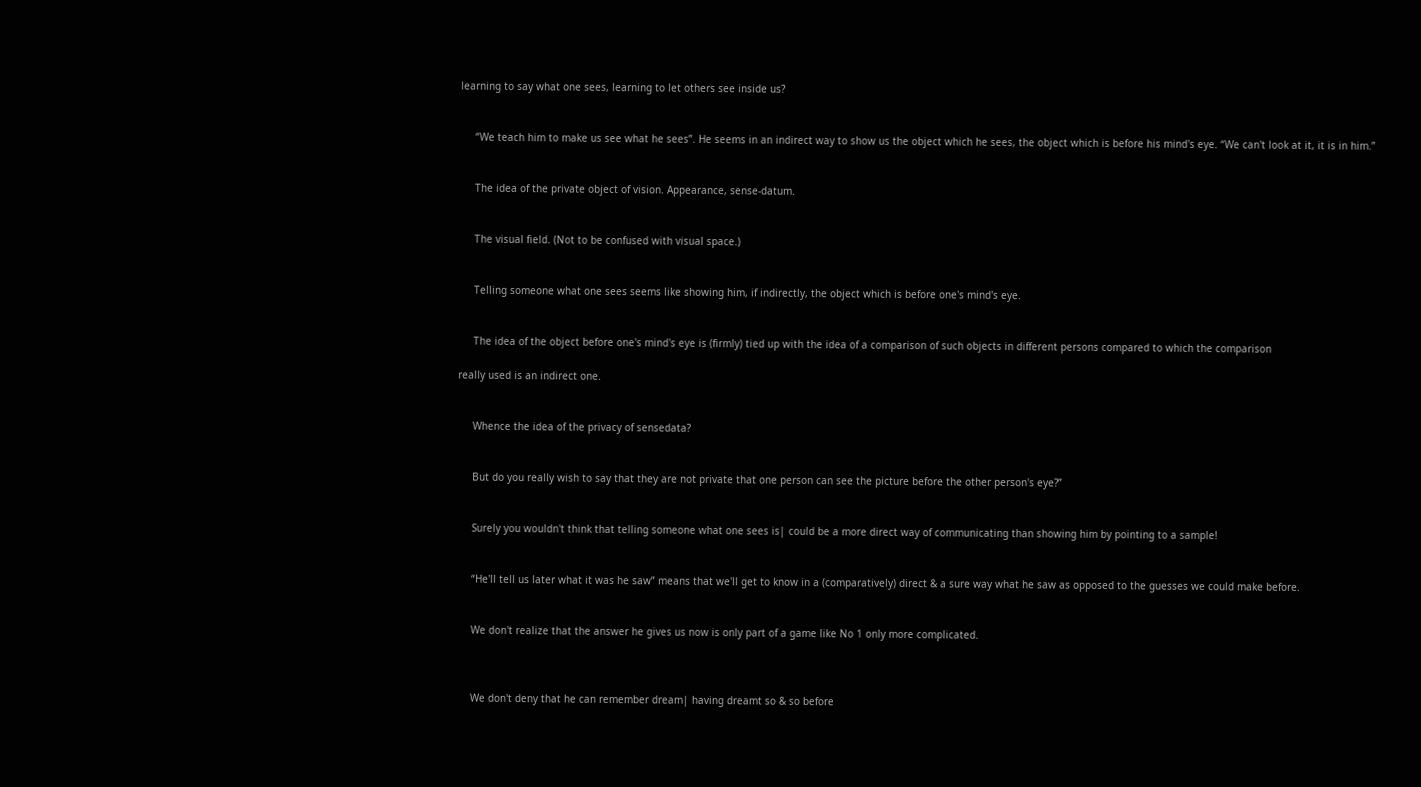learning to say what one sees, learning to let others see inside us?


     “We teach him to make us see what he sees”. He seems in an indirect way to show us the object which he sees, the object which is before his mind's eye. “We can't look at it, it is in him.”


     The idea of the private object of vision. Appearance, sense-datum.


     The visual field. (Not to be confused with visual space.)


     Telling someone what one sees seems like showing him, if indirectly, the object which is before one's mind's eye.


     The idea of the object before one's mind's eye is (firmly) tied up with the idea of a comparison of such objects in different persons compared to which the comparison

really used is an indirect one.


     Whence the idea of the privacy of sensedata?


     But do you really wish to say that they are not private that one person can see the picture before the other person's eye?”


     Surely you wouldn't think that telling someone what one sees is| could be a more direct way of communicating than showing him by pointing to a sample!


     “He'll tell us later what it was he saw” means that we'll get to know in a (comparatively) direct & a sure way what he saw as opposed to the guesses we could make before.


     We don't realize that the answer he gives us now is only part of a game like No 1 only more complicated.



     We don't deny that he can remember dream| having dreamt so & so before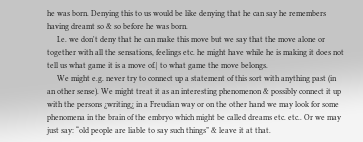he was born. Denying this to us would be like denying that he can say he remembers having dreamt so & so before he was born.
     I.e. we don't deny that he can make this move but we say that the move alone or together with all the sensations, feelings etc. he might have while he is making it does not tell us what game it is a move of.| to what game the move belongs.
     We might e.g. never try to connect up a statement of this sort with anything past (in an other sense). We might treat it as an interesting phenomenon & possibly connect it up with the persons ¿writing¿ in a Freudian way or on the other hand we may look for some phenomena in the brain of the embryo which might be called dreams etc. etc.. Or we may just say: “old people are liable to say such things” & leave it at that.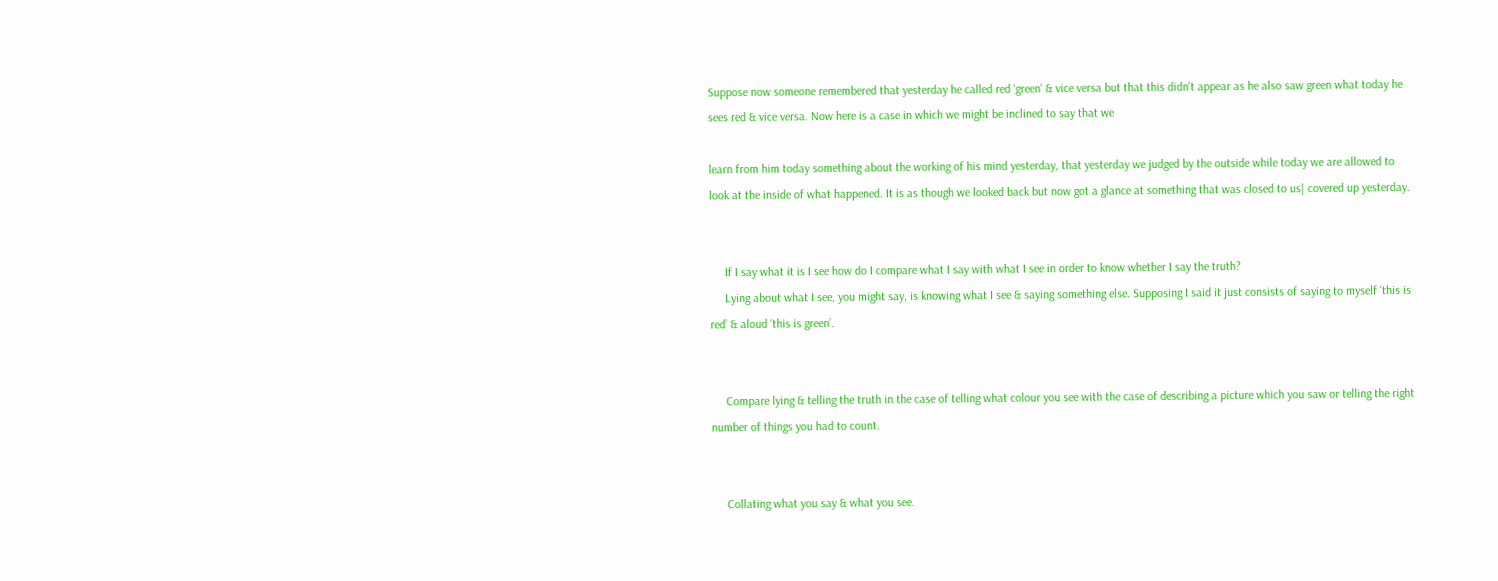Suppose now someone remembered that yesterday he called red ‘green’ & vice versa but that this didn't appear as he also saw green what today he sees red & vice versa. Now here is a case in which we might be inclined to say that we

learn from him today something about the working of his mind yesterday, that yesterday we judged by the outside while today we are allowed to look at the inside of what happened. It is as though we looked back but now got a glance at something that was closed to us| covered up yesterday.


     If I say what it is I see how do I compare what I say with what I see in order to know whether I say the truth?
     Lying about what I see, you might say, is knowing what I see & saying something else. Supposing I said it just consists of saying to myself ‘this is red’ & aloud ‘this is green’.


     Compare lying & telling the truth in the case of telling what colour you see with the case of describing a picture which you saw or telling the right number of things you had to count.


     Collating what you say & what you see.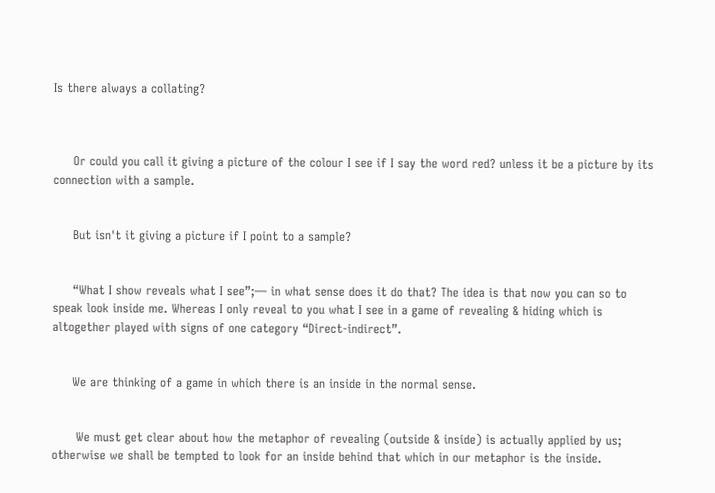Is there always a collating?



     Or could you call it giving a picture of the colour I see if I say the word red? unless it be a picture by its connection with a sample.


     But isn't it giving a picture if I point to a sample?


     “What I show reveals what I see”;— in what sense does it do that? The idea is that now you can so to speak look inside me. Whereas I only reveal to you what I see in a game of revealing & hiding which is altogether played with signs of one category “Direct-indirect”.


     We are thinking of a game in which there is an inside in the normal sense.


      We must get clear about how the metaphor of revealing (outside & inside) is actually applied by us; otherwise we shall be tempted to look for an inside behind that which in our metaphor is the inside.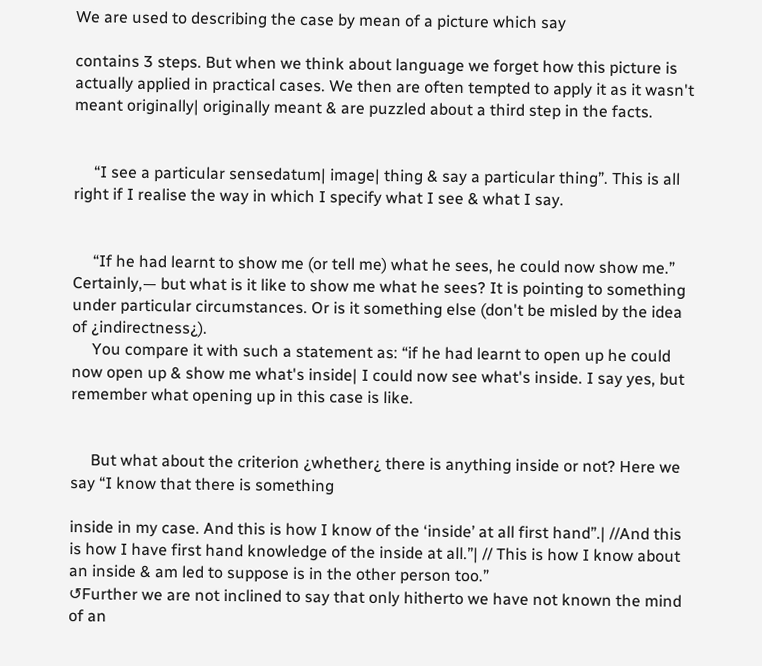We are used to describing the case by mean of a picture which say

contains 3 steps. But when we think about language we forget how this picture is actually applied in practical cases. We then are often tempted to apply it as it wasn't meant originally| originally meant & are puzzled about a third step in the facts.


     “I see a particular sensedatum| image| thing & say a particular thing”. This is all right if I realise the way in which I specify what I see & what I say.


     “If he had learnt to show me (or tell me) what he sees, he could now show me.” Certainly,— but what is it like to show me what he sees? It is pointing to something under particular circumstances. Or is it something else (don't be misled by the idea of ¿indirectness¿).
     You compare it with such a statement as: “if he had learnt to open up he could now open up & show me what's inside| I could now see what's inside. I say yes, but remember what opening up in this case is like.


     But what about the criterion ¿whether¿ there is anything inside or not? Here we say “I know that there is something

inside in my case. And this is how I know of the ‘inside’ at all first hand”.| //And this is how I have first hand knowledge of the inside at all.”| // This is how I know about an inside & am led to suppose is in the other person too.”
↺Further we are not inclined to say that only hitherto we have not known the mind of an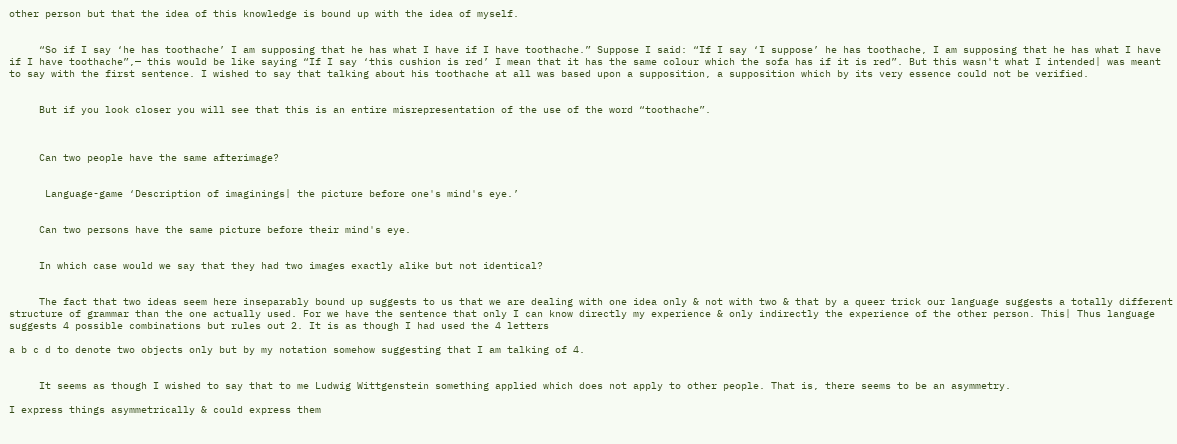other person but that the idea of this knowledge is bound up with the idea of myself.


     “So if I say ‘he has toothache’ I am supposing that he has what I have if I have toothache.” Suppose I said: “If I say ‘I suppose’ he has toothache, I am supposing that he has what I have if I have toothache”,— this would be like saying “If I say ‘this cushion is red’ I mean that it has the same colour which the sofa has if it is red”. But this wasn't what I intended| was meant to say with the first sentence. I wished to say that talking about his toothache at all was based upon a supposition, a supposition which by its very essence could not be verified.


     But if you look closer you will see that this is an entire misrepresentation of the use of the word “toothache”.



     Can two people have the same afterimage?


      Language-game ‘Description of imaginings| the picture before one's mind's eye.’


     Can two persons have the same picture before their mind's eye.


     In which case would we say that they had two images exactly alike but not identical?


     The fact that two ideas seem here inseparably bound up suggests to us that we are dealing with one idea only & not with two & that by a queer trick our language suggests a totally different structure of grammar than the one actually used. For we have the sentence that only I can know directly my experience & only indirectly the experience of the other person. This| Thus language suggests 4 possible combinations but rules out 2. It is as though I had used the 4 letters

a b c d to denote two objects only but by my notation somehow suggesting that I am talking of 4.


     It seems as though I wished to say that to me Ludwig Wittgenstein something applied which does not apply to other people. That is, there seems to be an asymmetry.

I express things asymmetrically & could express them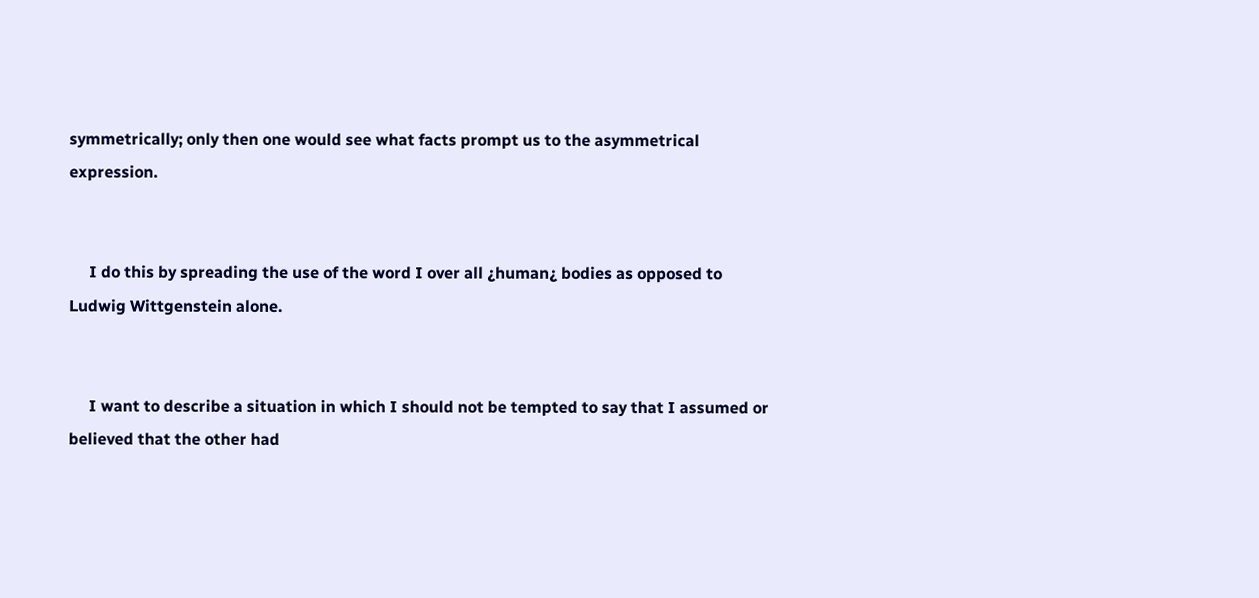symmetrically; only then one would see what facts prompt us to the asymmetrical expression.


     I do this by spreading the use of the word I over all ¿human¿ bodies as opposed to Ludwig Wittgenstein alone.


     I want to describe a situation in which I should not be tempted to say that I assumed or believed that the other had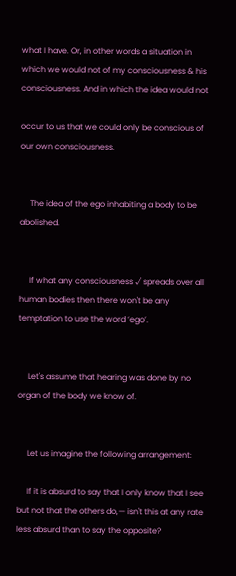what I have. Or, in other words a situation in which we would not of my consciousness & his consciousness. And in which the idea would not

occur to us that we could only be conscious of our own consciousness.


     The idea of the ego inhabiting a body to be abolished.


     If what any consciousness √ spreads over all human bodies then there won't be any temptation to use the word ‘ego’.


     Let's assume that hearing was done by no organ of the body we know of.


     Let us imagine the following arrangement:

     If it is absurd to say that I only know that I see but not that the others do,— isn't this at any rate less absurd than to say the opposite?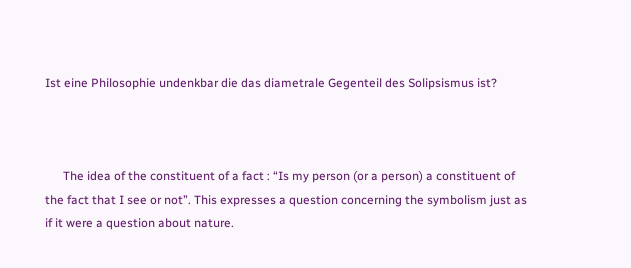Ist eine Philosophie undenkbar die das diametrale Gegenteil des Solipsismus ist?



      The idea of the constituent of a fact : “Is my person (or a person) a constituent of the fact that I see or not”. This expresses a question concerning the symbolism just as if it were a question about nature.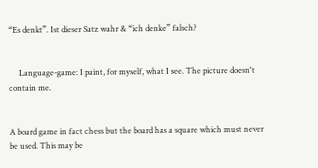“Es denkt”. Ist dieser Satz wahr & “ich denke” falsch?


     Language-game: I paint, for myself, what I see. The picture doesn't contain me.


A board game in fact chess but the board has a square which must never be used. This may be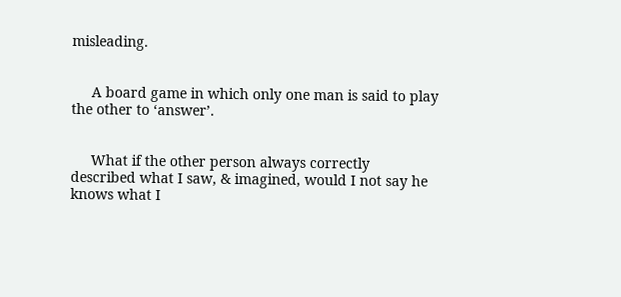misleading.


     A board game in which only one man is said to play the other to ‘answer’.


     What if the other person always correctly described what I saw, & imagined, would I not say he knows what I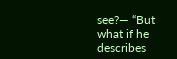see?— “But what if he describes